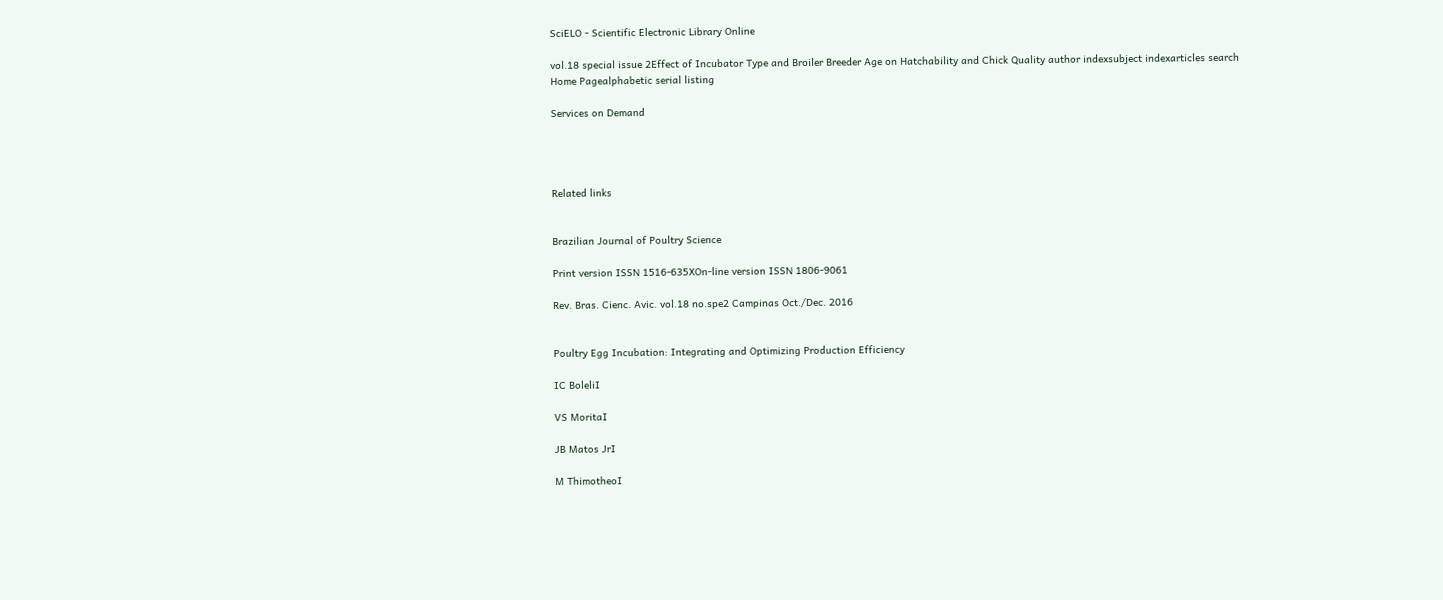SciELO - Scientific Electronic Library Online

vol.18 special issue 2Effect of Incubator Type and Broiler Breeder Age on Hatchability and Chick Quality author indexsubject indexarticles search
Home Pagealphabetic serial listing

Services on Demand




Related links


Brazilian Journal of Poultry Science

Print version ISSN 1516-635XOn-line version ISSN 1806-9061

Rev. Bras. Cienc. Avic. vol.18 no.spe2 Campinas Oct./Dec. 2016


Poultry Egg Incubation: Integrating and Optimizing Production Efficiency

IC BoleliI

VS MoritaI

JB Matos JrI

M ThimotheoI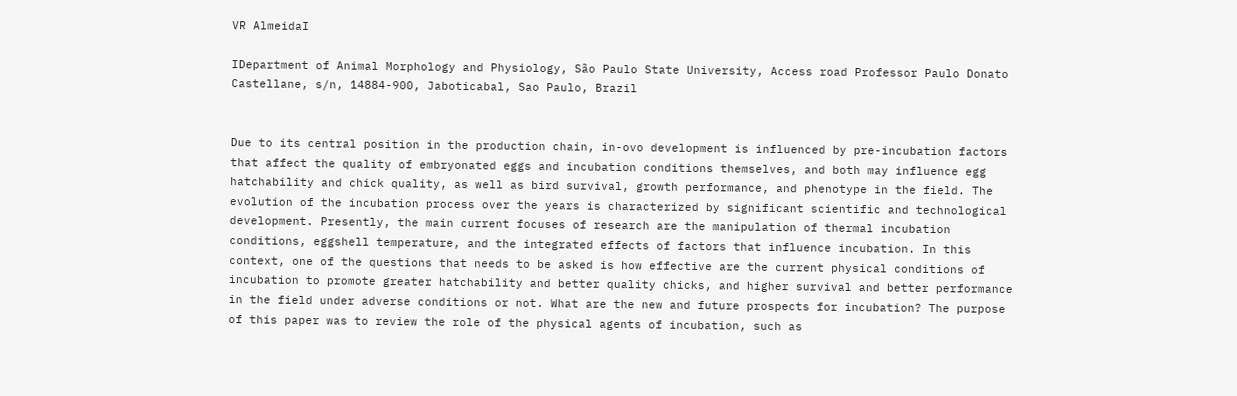VR AlmeidaI

IDepartment of Animal Morphology and Physiology, São Paulo State University, Access road Professor Paulo Donato Castellane, s/n, 14884-900, Jaboticabal, Sao Paulo, Brazil


Due to its central position in the production chain, in-ovo development is influenced by pre-incubation factors that affect the quality of embryonated eggs and incubation conditions themselves, and both may influence egg hatchability and chick quality, as well as bird survival, growth performance, and phenotype in the field. The evolution of the incubation process over the years is characterized by significant scientific and technological development. Presently, the main current focuses of research are the manipulation of thermal incubation conditions, eggshell temperature, and the integrated effects of factors that influence incubation. In this context, one of the questions that needs to be asked is how effective are the current physical conditions of incubation to promote greater hatchability and better quality chicks, and higher survival and better performance in the field under adverse conditions or not. What are the new and future prospects for incubation? The purpose of this paper was to review the role of the physical agents of incubation, such as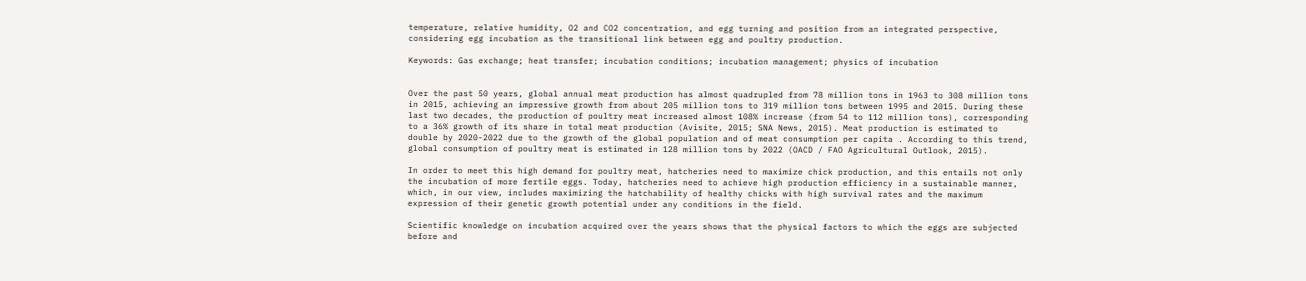temperature, relative humidity, O2 and CO2 concentration, and egg turning and position from an integrated perspective, considering egg incubation as the transitional link between egg and poultry production.

Keywords: Gas exchange; heat transfer; incubation conditions; incubation management; physics of incubation


Over the past 50 years, global annual meat production has almost quadrupled from 78 million tons in 1963 to 308 million tons in 2015, achieving an impressive growth from about 205 million tons to 319 million tons between 1995 and 2015. During these last two decades, the production of poultry meat increased almost 108% increase (from 54 to 112 million tons), corresponding to a 36% growth of its share in total meat production (Avisite, 2015; SNA News, 2015). Meat production is estimated to double by 2020-2022 due to the growth of the global population and of meat consumption per capita . According to this trend, global consumption of poultry meat is estimated in 128 million tons by 2022 (OACD / FAO Agricultural Outlook, 2015).

In order to meet this high demand for poultry meat, hatcheries need to maximize chick production, and this entails not only the incubation of more fertile eggs. Today, hatcheries need to achieve high production efficiency in a sustainable manner, which, in our view, includes maximizing the hatchability of healthy chicks with high survival rates and the maximum expression of their genetic growth potential under any conditions in the field.

Scientific knowledge on incubation acquired over the years shows that the physical factors to which the eggs are subjected before and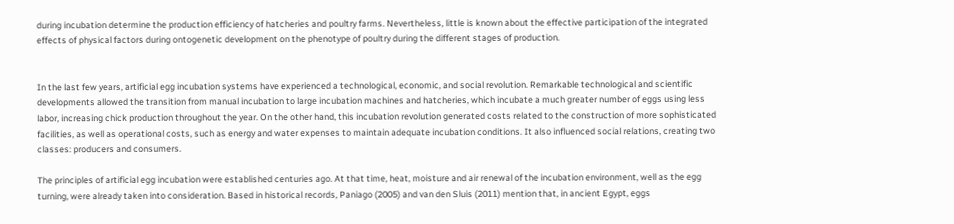during incubation determine the production efficiency of hatcheries and poultry farms. Nevertheless, little is known about the effective participation of the integrated effects of physical factors during ontogenetic development on the phenotype of poultry during the different stages of production.


In the last few years, artificial egg incubation systems have experienced a technological, economic, and social revolution. Remarkable technological and scientific developments allowed the transition from manual incubation to large incubation machines and hatcheries, which incubate a much greater number of eggs using less labor, increasing chick production throughout the year. On the other hand, this incubation revolution generated costs related to the construction of more sophisticated facilities, as well as operational costs, such as energy and water expenses to maintain adequate incubation conditions. It also influenced social relations, creating two classes: producers and consumers.

The principles of artificial egg incubation were established centuries ago. At that time, heat, moisture and air renewal of the incubation environment, well as the egg turning, were already taken into consideration. Based in historical records, Paniago (2005) and van den Sluis (2011) mention that, in ancient Egypt, eggs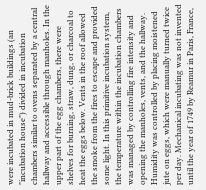were incubated in mud-brick buildings (an "incubation house") divided in incubation chambers similar to ovens separated by a central hallway and accessible through manholes. In the upper part of the egg chambers, there were shelves for burning, straw, dung, or charcoal to heat the eggs below. Vents in the roof allowed the smoke from the fires to escape and provided some light. In this primitive incubation system, the temperature within the incubation chambers was managed by controlling fire intensity and opening the manholes, vents, and the hallway. Humidity was controlled by placing moistened jute on eggs, which were manually turned twice per day. Mechanical incubating was not invented until the year of 1749 by Reamur in Paris, France,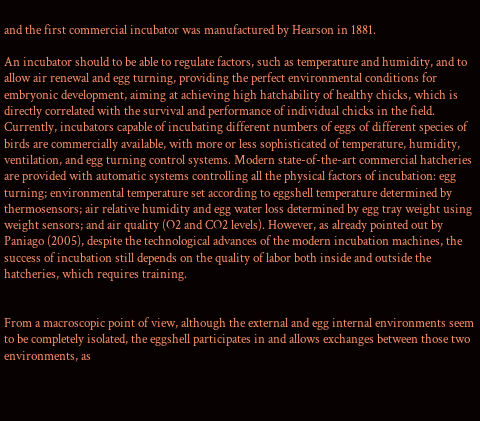and the first commercial incubator was manufactured by Hearson in 1881.

An incubator should to be able to regulate factors, such as temperature and humidity, and to allow air renewal and egg turning, providing the perfect environmental conditions for embryonic development, aiming at achieving high hatchability of healthy chicks, which is directly correlated with the survival and performance of individual chicks in the field. Currently, incubators capable of incubating different numbers of eggs of different species of birds are commercially available, with more or less sophisticated of temperature, humidity, ventilation, and egg turning control systems. Modern state-of-the-art commercial hatcheries are provided with automatic systems controlling all the physical factors of incubation: egg turning; environmental temperature set according to eggshell temperature determined by thermosensors; air relative humidity and egg water loss determined by egg tray weight using weight sensors; and air quality (O2 and CO2 levels). However, as already pointed out by Paniago (2005), despite the technological advances of the modern incubation machines, the success of incubation still depends on the quality of labor both inside and outside the hatcheries, which requires training.


From a macroscopic point of view, although the external and egg internal environments seem to be completely isolated, the eggshell participates in and allows exchanges between those two environments, as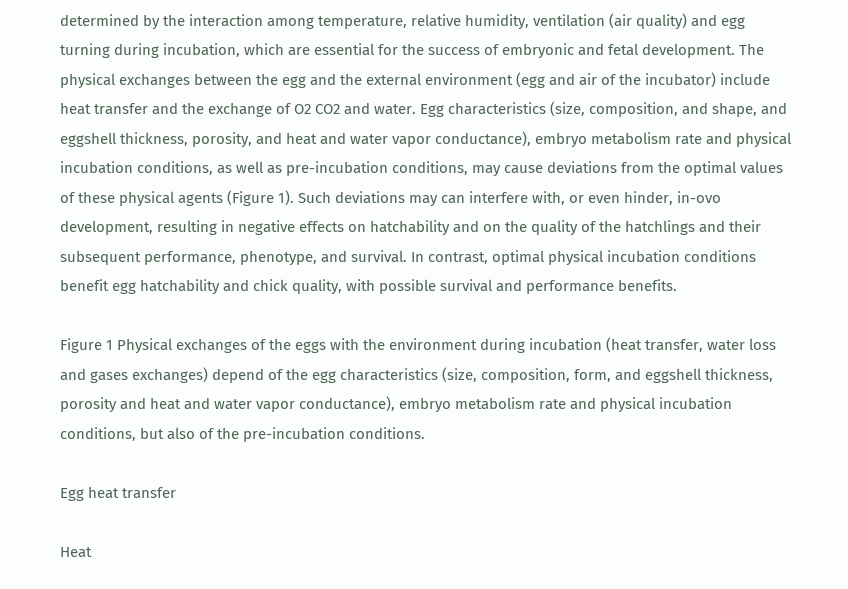determined by the interaction among temperature, relative humidity, ventilation (air quality) and egg turning during incubation, which are essential for the success of embryonic and fetal development. The physical exchanges between the egg and the external environment (egg and air of the incubator) include heat transfer and the exchange of O2 CO2 and water. Egg characteristics (size, composition, and shape, and eggshell thickness, porosity, and heat and water vapor conductance), embryo metabolism rate and physical incubation conditions, as well as pre-incubation conditions, may cause deviations from the optimal values of these physical agents (Figure 1). Such deviations may can interfere with, or even hinder, in-ovo development, resulting in negative effects on hatchability and on the quality of the hatchlings and their subsequent performance, phenotype, and survival. In contrast, optimal physical incubation conditions benefit egg hatchability and chick quality, with possible survival and performance benefits.

Figure 1 Physical exchanges of the eggs with the environment during incubation (heat transfer, water loss and gases exchanges) depend of the egg characteristics (size, composition, form, and eggshell thickness, porosity and heat and water vapor conductance), embryo metabolism rate and physical incubation conditions, but also of the pre-incubation conditions.

Egg heat transfer

Heat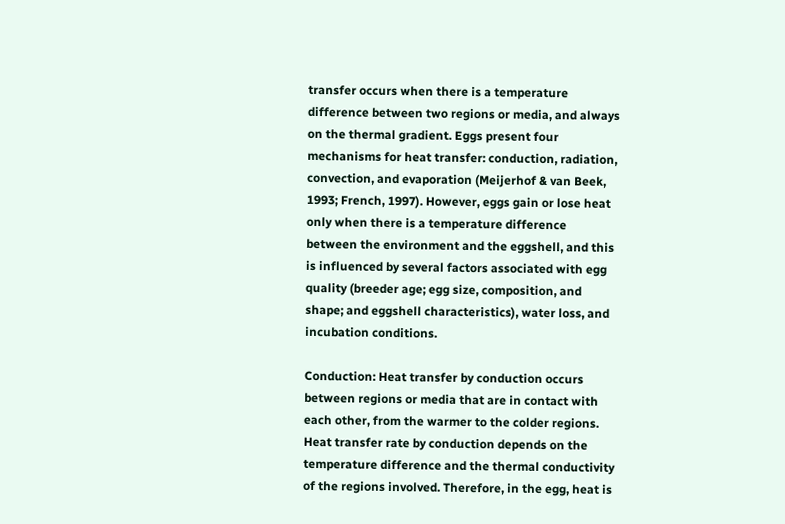transfer occurs when there is a temperature difference between two regions or media, and always on the thermal gradient. Eggs present four mechanisms for heat transfer: conduction, radiation, convection, and evaporation (Meijerhof & van Beek, 1993; French, 1997). However, eggs gain or lose heat only when there is a temperature difference between the environment and the eggshell, and this is influenced by several factors associated with egg quality (breeder age; egg size, composition, and shape; and eggshell characteristics), water loss, and incubation conditions.

Conduction: Heat transfer by conduction occurs between regions or media that are in contact with each other, from the warmer to the colder regions. Heat transfer rate by conduction depends on the temperature difference and the thermal conductivity of the regions involved. Therefore, in the egg, heat is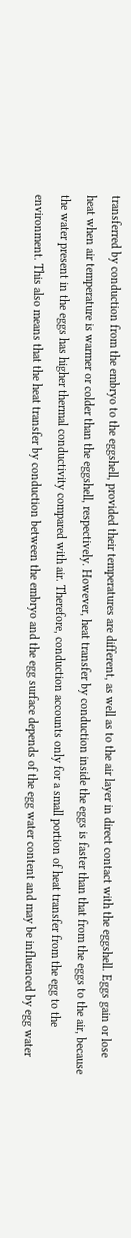transferred by conduction from the embryo to the eggshell, provided their temperatures are different, as well as to the air layer in direct contact with the eggshell. Eggs gain or lose heat when air temperature is warmer or colder than the eggshell, respectively. However, heat transfer by conduction inside the eggs is faster than that from the eggs to the air, because the water present in the eggs has higher thermal conductivity compared with air. Therefore, conduction accounts only for a small portion of heat transfer from the egg to the environment. This also means that the heat transfer by conduction between the embryo and the egg surface depends of the egg water content and may be influenced by egg water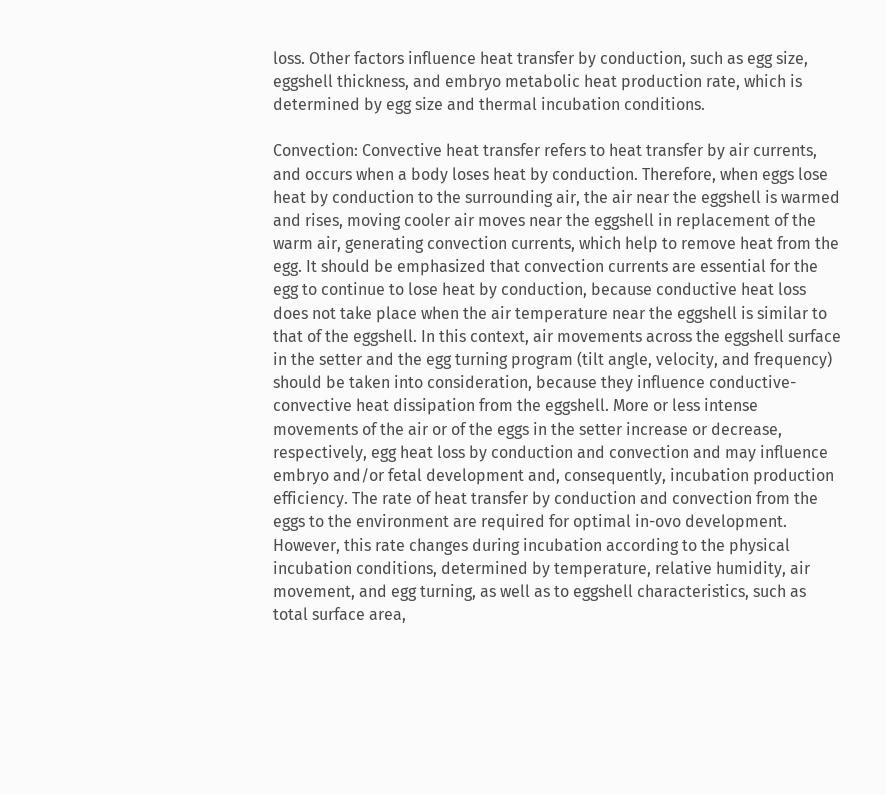loss. Other factors influence heat transfer by conduction, such as egg size, eggshell thickness, and embryo metabolic heat production rate, which is determined by egg size and thermal incubation conditions.

Convection: Convective heat transfer refers to heat transfer by air currents, and occurs when a body loses heat by conduction. Therefore, when eggs lose heat by conduction to the surrounding air, the air near the eggshell is warmed and rises, moving cooler air moves near the eggshell in replacement of the warm air, generating convection currents, which help to remove heat from the egg. It should be emphasized that convection currents are essential for the egg to continue to lose heat by conduction, because conductive heat loss does not take place when the air temperature near the eggshell is similar to that of the eggshell. In this context, air movements across the eggshell surface in the setter and the egg turning program (tilt angle, velocity, and frequency) should be taken into consideration, because they influence conductive-convective heat dissipation from the eggshell. More or less intense movements of the air or of the eggs in the setter increase or decrease, respectively, egg heat loss by conduction and convection and may influence embryo and/or fetal development and, consequently, incubation production efficiency. The rate of heat transfer by conduction and convection from the eggs to the environment are required for optimal in-ovo development. However, this rate changes during incubation according to the physical incubation conditions, determined by temperature, relative humidity, air movement, and egg turning, as well as to eggshell characteristics, such as total surface area,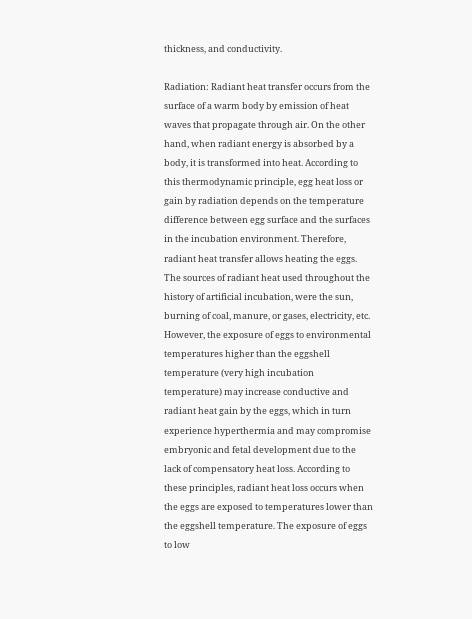thickness, and conductivity.

Radiation: Radiant heat transfer occurs from the surface of a warm body by emission of heat waves that propagate through air. On the other hand, when radiant energy is absorbed by a body, it is transformed into heat. According to this thermodynamic principle, egg heat loss or gain by radiation depends on the temperature difference between egg surface and the surfaces in the incubation environment. Therefore, radiant heat transfer allows heating the eggs. The sources of radiant heat used throughout the history of artificial incubation, were the sun, burning of coal, manure, or gases, electricity, etc. However, the exposure of eggs to environmental temperatures higher than the eggshell temperature (very high incubation temperature) may increase conductive and radiant heat gain by the eggs, which in turn experience hyperthermia and may compromise embryonic and fetal development due to the lack of compensatory heat loss. According to these principles, radiant heat loss occurs when the eggs are exposed to temperatures lower than the eggshell temperature. The exposure of eggs to low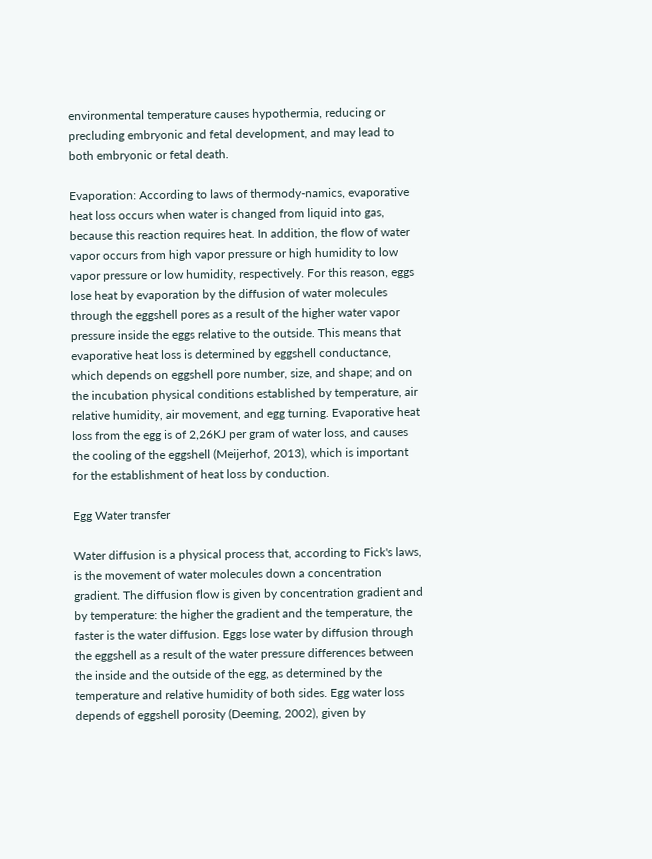environmental temperature causes hypothermia, reducing or precluding embryonic and fetal development, and may lead to both embryonic or fetal death.

Evaporation: According to laws of thermody-namics, evaporative heat loss occurs when water is changed from liquid into gas, because this reaction requires heat. In addition, the flow of water vapor occurs from high vapor pressure or high humidity to low vapor pressure or low humidity, respectively. For this reason, eggs lose heat by evaporation by the diffusion of water molecules through the eggshell pores as a result of the higher water vapor pressure inside the eggs relative to the outside. This means that evaporative heat loss is determined by eggshell conductance, which depends on eggshell pore number, size, and shape; and on the incubation physical conditions established by temperature, air relative humidity, air movement, and egg turning. Evaporative heat loss from the egg is of 2,26KJ per gram of water loss, and causes the cooling of the eggshell (Meijerhof, 2013), which is important for the establishment of heat loss by conduction.

Egg Water transfer

Water diffusion is a physical process that, according to Fick's laws, is the movement of water molecules down a concentration gradient. The diffusion flow is given by concentration gradient and by temperature: the higher the gradient and the temperature, the faster is the water diffusion. Eggs lose water by diffusion through the eggshell as a result of the water pressure differences between the inside and the outside of the egg, as determined by the temperature and relative humidity of both sides. Egg water loss depends of eggshell porosity (Deeming, 2002), given by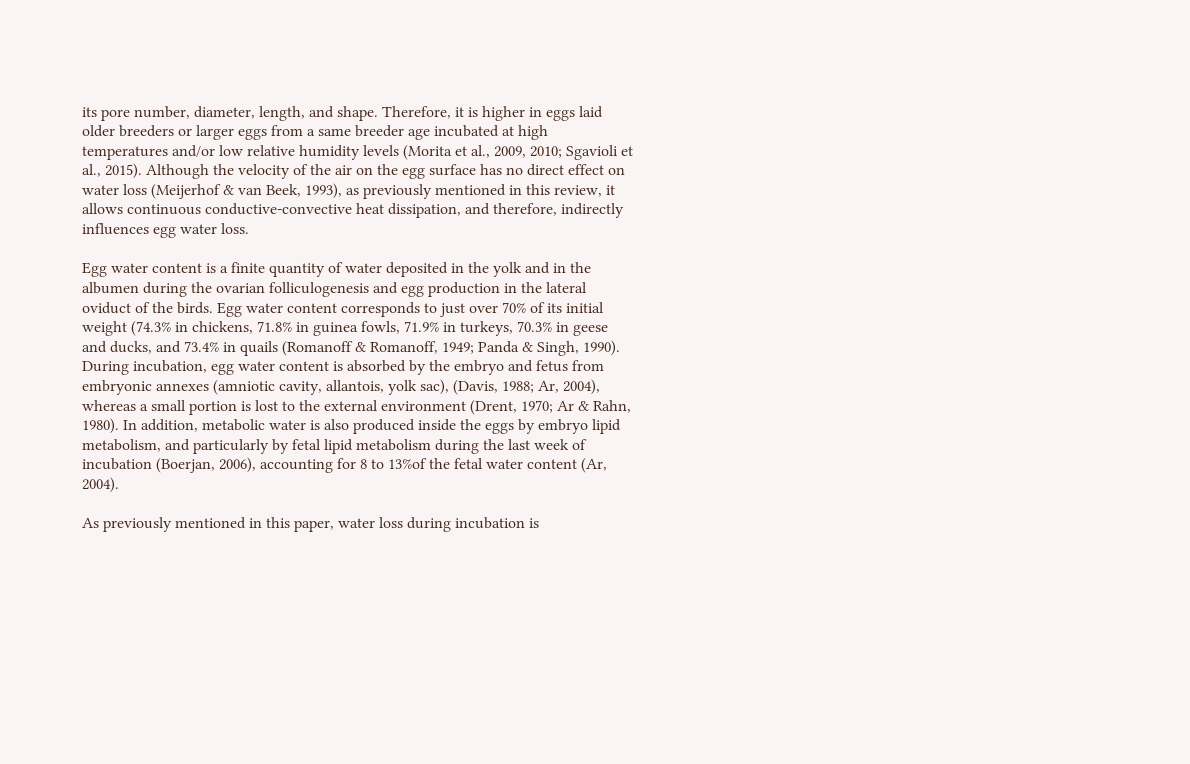its pore number, diameter, length, and shape. Therefore, it is higher in eggs laid older breeders or larger eggs from a same breeder age incubated at high temperatures and/or low relative humidity levels (Morita et al., 2009, 2010; Sgavioli et al., 2015). Although the velocity of the air on the egg surface has no direct effect on water loss (Meijerhof & van Beek, 1993), as previously mentioned in this review, it allows continuous conductive-convective heat dissipation, and therefore, indirectly influences egg water loss.

Egg water content is a finite quantity of water deposited in the yolk and in the albumen during the ovarian folliculogenesis and egg production in the lateral oviduct of the birds. Egg water content corresponds to just over 70% of its initial weight (74.3% in chickens, 71.8% in guinea fowls, 71.9% in turkeys, 70.3% in geese and ducks, and 73.4% in quails (Romanoff & Romanoff, 1949; Panda & Singh, 1990). During incubation, egg water content is absorbed by the embryo and fetus from embryonic annexes (amniotic cavity, allantois, yolk sac), (Davis, 1988; Ar, 2004), whereas a small portion is lost to the external environment (Drent, 1970; Ar & Rahn, 1980). In addition, metabolic water is also produced inside the eggs by embryo lipid metabolism, and particularly by fetal lipid metabolism during the last week of incubation (Boerjan, 2006), accounting for 8 to 13%of the fetal water content (Ar, 2004).

As previously mentioned in this paper, water loss during incubation is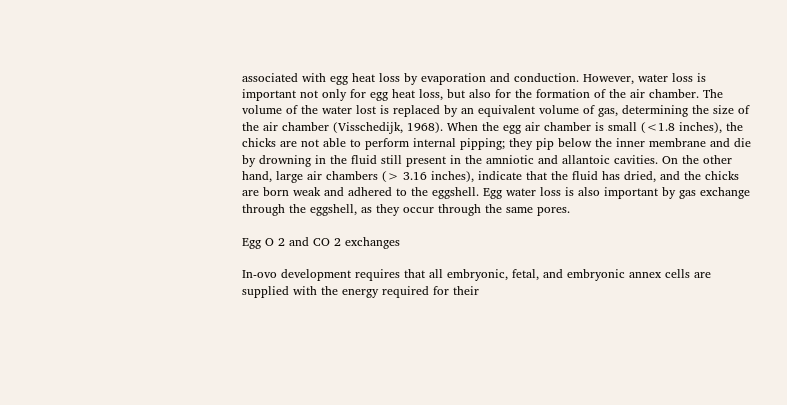associated with egg heat loss by evaporation and conduction. However, water loss is important not only for egg heat loss, but also for the formation of the air chamber. The volume of the water lost is replaced by an equivalent volume of gas, determining the size of the air chamber (Visschedijk, 1968). When the egg air chamber is small (<1.8 inches), the chicks are not able to perform internal pipping; they pip below the inner membrane and die by drowning in the fluid still present in the amniotic and allantoic cavities. On the other hand, large air chambers (> 3.16 inches), indicate that the fluid has dried, and the chicks are born weak and adhered to the eggshell. Egg water loss is also important by gas exchange through the eggshell, as they occur through the same pores.

Egg O 2 and CO 2 exchanges

In-ovo development requires that all embryonic, fetal, and embryonic annex cells are supplied with the energy required for their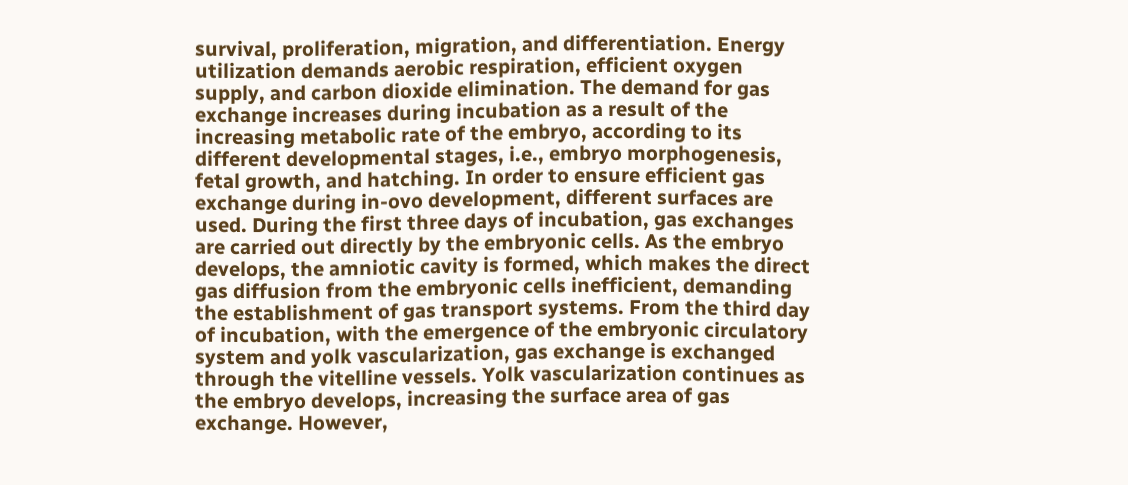survival, proliferation, migration, and differentiation. Energy utilization demands aerobic respiration, efficient oxygen supply, and carbon dioxide elimination. The demand for gas exchange increases during incubation as a result of the increasing metabolic rate of the embryo, according to its different developmental stages, i.e., embryo morphogenesis, fetal growth, and hatching. In order to ensure efficient gas exchange during in-ovo development, different surfaces are used. During the first three days of incubation, gas exchanges are carried out directly by the embryonic cells. As the embryo develops, the amniotic cavity is formed, which makes the direct gas diffusion from the embryonic cells inefficient, demanding the establishment of gas transport systems. From the third day of incubation, with the emergence of the embryonic circulatory system and yolk vascularization, gas exchange is exchanged through the vitelline vessels. Yolk vascularization continues as the embryo develops, increasing the surface area of gas exchange. However,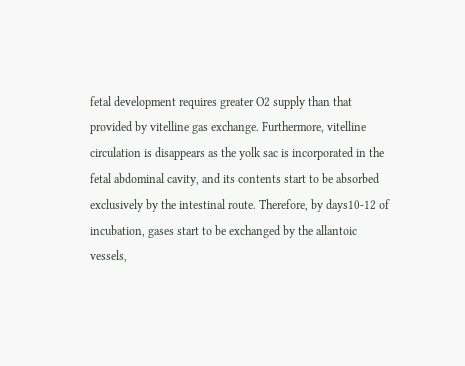fetal development requires greater O2 supply than that provided by vitelline gas exchange. Furthermore, vitelline circulation is disappears as the yolk sac is incorporated in the fetal abdominal cavity, and its contents start to be absorbed exclusively by the intestinal route. Therefore, by days10-12 of incubation, gases start to be exchanged by the allantoic vessels,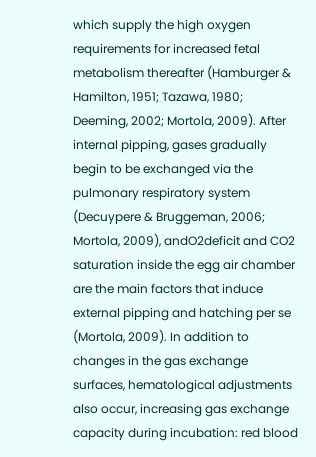which supply the high oxygen requirements for increased fetal metabolism thereafter (Hamburger & Hamilton, 1951; Tazawa, 1980; Deeming, 2002; Mortola, 2009). After internal pipping, gases gradually begin to be exchanged via the pulmonary respiratory system (Decuypere & Bruggeman, 2006; Mortola, 2009), andO2deficit and CO2 saturation inside the egg air chamber are the main factors that induce external pipping and hatching per se (Mortola, 2009). In addition to changes in the gas exchange surfaces, hematological adjustments also occur, increasing gas exchange capacity during incubation: red blood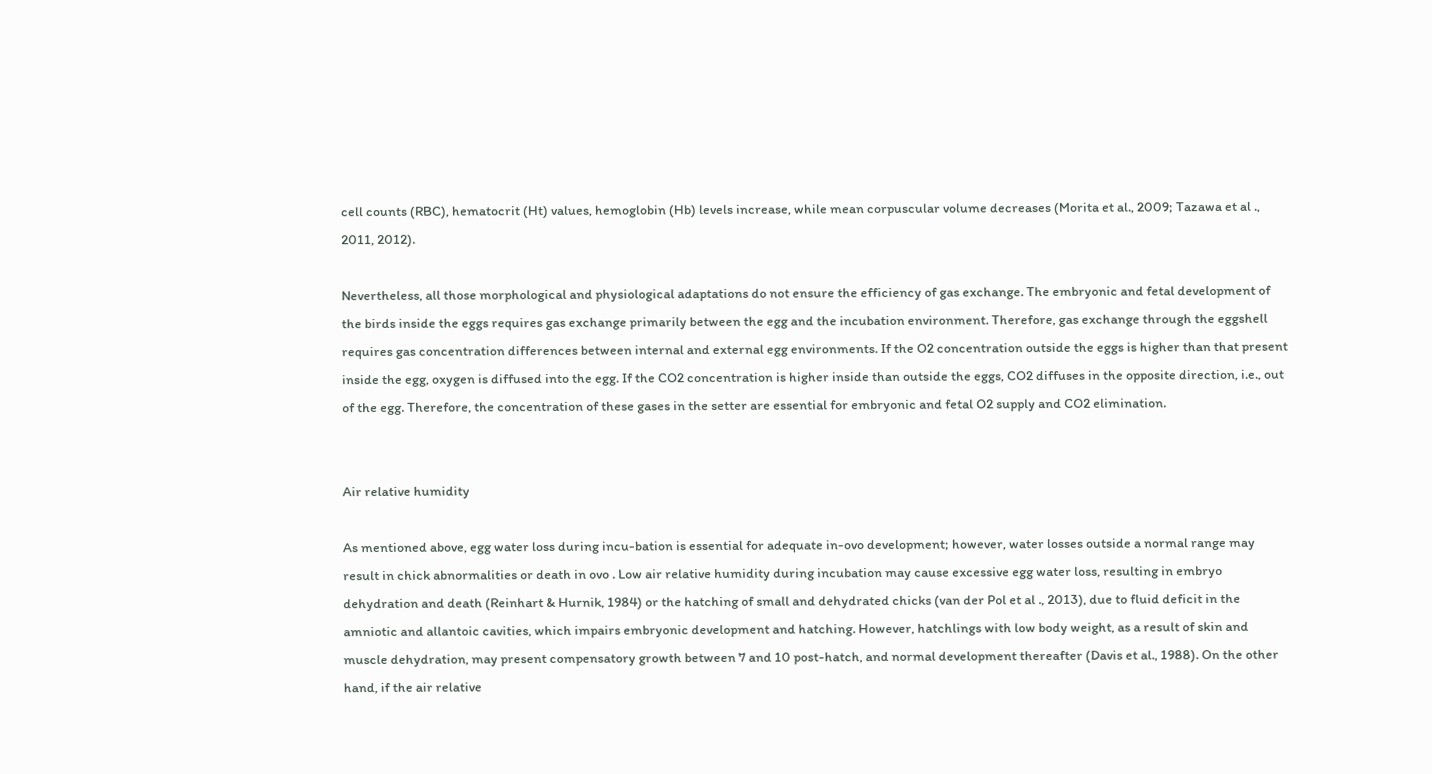cell counts (RBC), hematocrit (Ht) values, hemoglobin (Hb) levels increase, while mean corpuscular volume decreases (Morita et al., 2009; Tazawa et al ., 2011, 2012).

Nevertheless, all those morphological and physiological adaptations do not ensure the efficiency of gas exchange. The embryonic and fetal development of the birds inside the eggs requires gas exchange primarily between the egg and the incubation environment. Therefore, gas exchange through the eggshell requires gas concentration differences between internal and external egg environments. If the O2 concentration outside the eggs is higher than that present inside the egg, oxygen is diffused into the egg. If the CO2 concentration is higher inside than outside the eggs, CO2 diffuses in the opposite direction, i.e., out of the egg. Therefore, the concentration of these gases in the setter are essential for embryonic and fetal O2 supply and CO2 elimination.


Air relative humidity

As mentioned above, egg water loss during incu-bation is essential for adequate in-ovo development; however, water losses outside a normal range may result in chick abnormalities or death in ovo . Low air relative humidity during incubation may cause excessive egg water loss, resulting in embryo dehydration and death (Reinhart & Hurnik, 1984) or the hatching of small and dehydrated chicks (van der Pol et al ., 2013), due to fluid deficit in the amniotic and allantoic cavities, which impairs embryonic development and hatching. However, hatchlings with low body weight, as a result of skin and muscle dehydration, may present compensatory growth between 7 and 10 post-hatch, and normal development thereafter (Davis et al., 1988). On the other hand, if the air relative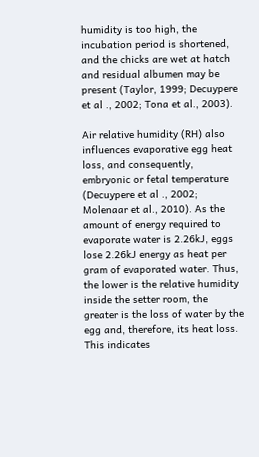humidity is too high, the incubation period is shortened, and the chicks are wet at hatch and residual albumen may be present (Taylor, 1999; Decuypere et al ., 2002; Tona et al., 2003).

Air relative humidity (RH) also influences evaporative egg heat loss, and consequently, embryonic or fetal temperature (Decuypere et al ., 2002; Molenaar et al., 2010). As the amount of energy required to evaporate water is 2.26kJ, eggs lose 2.26kJ energy as heat per gram of evaporated water. Thus, the lower is the relative humidity inside the setter room, the greater is the loss of water by the egg and, therefore, its heat loss. This indicates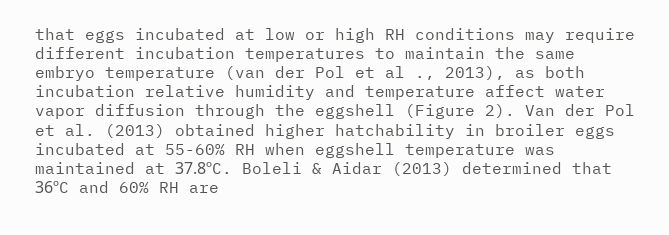that eggs incubated at low or high RH conditions may require different incubation temperatures to maintain the same embryo temperature (van der Pol et al ., 2013), as both incubation relative humidity and temperature affect water vapor diffusion through the eggshell (Figure 2). Van der Pol et al. (2013) obtained higher hatchability in broiler eggs incubated at 55-60% RH when eggshell temperature was maintained at 37.8ºC. Boleli & Aidar (2013) determined that 36ºC and 60% RH are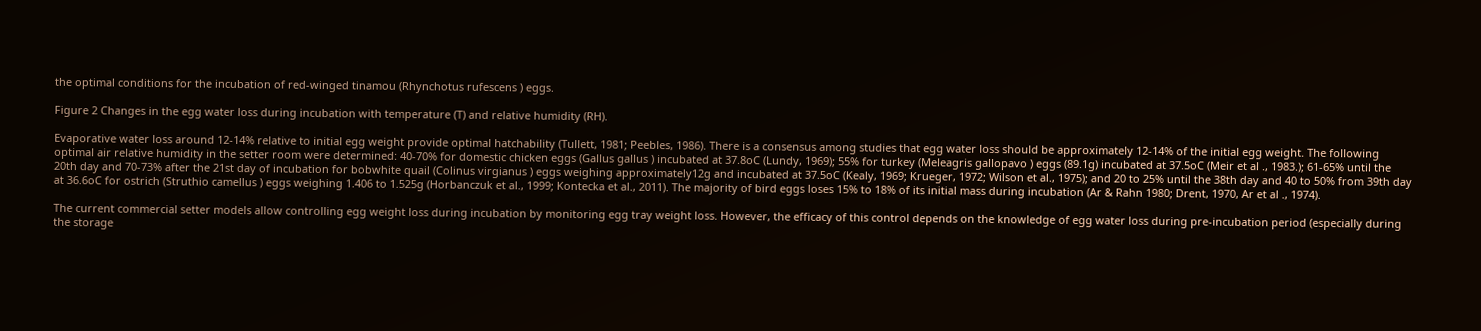the optimal conditions for the incubation of red-winged tinamou (Rhynchotus rufescens ) eggs.

Figure 2 Changes in the egg water loss during incubation with temperature (T) and relative humidity (RH).

Evaporative water loss around 12-14% relative to initial egg weight provide optimal hatchability (Tullett, 1981; Peebles, 1986). There is a consensus among studies that egg water loss should be approximately 12-14% of the initial egg weight. The following optimal air relative humidity in the setter room were determined: 40-70% for domestic chicken eggs (Gallus gallus ) incubated at 37.8oC (Lundy, 1969); 55% for turkey (Meleagris gallopavo ) eggs (89.1g) incubated at 37.5oC (Meir et al ., 1983.); 61-65% until the 20th day and 70-73% after the 21st day of incubation for bobwhite quail (Colinus virgianus ) eggs weighing approximately12g and incubated at 37.5oC (Kealy, 1969; Krueger, 1972; Wilson et al., 1975); and 20 to 25% until the 38th day and 40 to 50% from 39th day at 36.6oC for ostrich (Struthio camellus ) eggs weighing 1.406 to 1.525g (Horbanczuk et al., 1999; Kontecka et al., 2011). The majority of bird eggs loses 15% to 18% of its initial mass during incubation (Ar & Rahn 1980; Drent, 1970, Ar et al ., 1974).

The current commercial setter models allow controlling egg weight loss during incubation by monitoring egg tray weight loss. However, the efficacy of this control depends on the knowledge of egg water loss during pre-incubation period (especially during the storage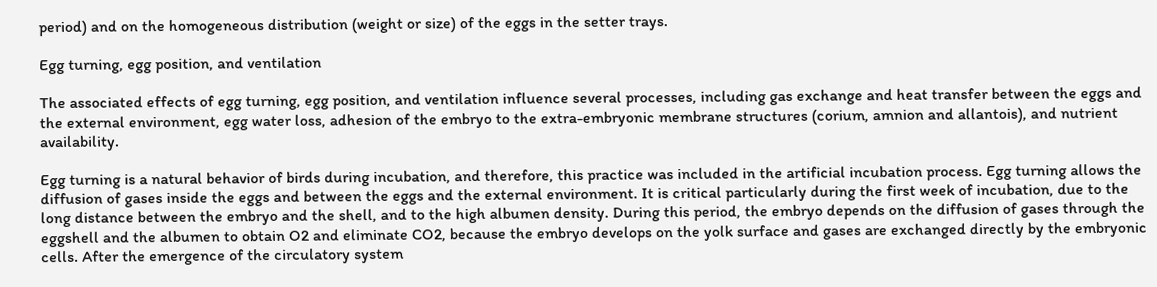period) and on the homogeneous distribution (weight or size) of the eggs in the setter trays.

Egg turning, egg position, and ventilation

The associated effects of egg turning, egg position, and ventilation influence several processes, including gas exchange and heat transfer between the eggs and the external environment, egg water loss, adhesion of the embryo to the extra-embryonic membrane structures (corium, amnion and allantois), and nutrient availability.

Egg turning is a natural behavior of birds during incubation, and therefore, this practice was included in the artificial incubation process. Egg turning allows the diffusion of gases inside the eggs and between the eggs and the external environment. It is critical particularly during the first week of incubation, due to the long distance between the embryo and the shell, and to the high albumen density. During this period, the embryo depends on the diffusion of gases through the eggshell and the albumen to obtain O2 and eliminate CO2, because the embryo develops on the yolk surface and gases are exchanged directly by the embryonic cells. After the emergence of the circulatory system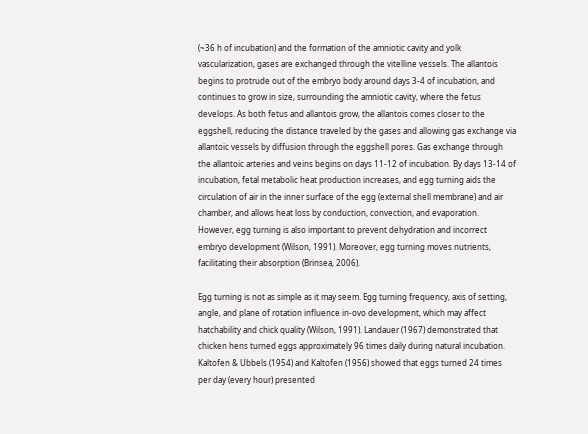(~36 h of incubation) and the formation of the amniotic cavity and yolk vascularization, gases are exchanged through the vitelline vessels. The allantois begins to protrude out of the embryo body around days 3-4 of incubation, and continues to grow in size, surrounding the amniotic cavity, where the fetus develops. As both fetus and allantois grow, the allantois comes closer to the eggshell, reducing the distance traveled by the gases and allowing gas exchange via allantoic vessels by diffusion through the eggshell pores. Gas exchange through the allantoic arteries and veins begins on days 11-12 of incubation. By days 13-14 of incubation, fetal metabolic heat production increases, and egg turning aids the circulation of air in the inner surface of the egg (external shell membrane) and air chamber, and allows heat loss by conduction, convection, and evaporation. However, egg turning is also important to prevent dehydration and incorrect embryo development (Wilson, 1991). Moreover, egg turning moves nutrients, facilitating their absorption (Brinsea, 2006).

Egg turning is not as simple as it may seem. Egg turning frequency, axis of setting, angle, and plane of rotation influence in-ovo development, which may affect hatchability and chick quality (Wilson, 1991). Landauer (1967) demonstrated that chicken hens turned eggs approximately 96 times daily during natural incubation. Kaltofen & Ubbels (1954) and Kaltofen (1956) showed that eggs turned 24 times per day (every hour) presented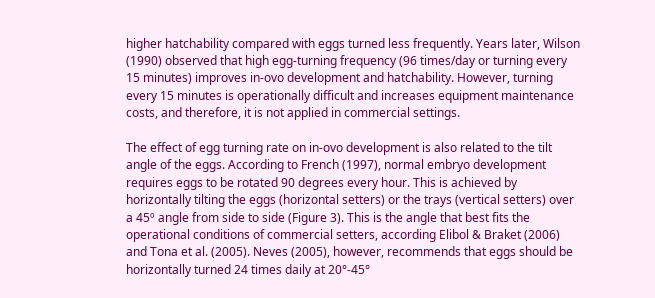higher hatchability compared with eggs turned less frequently. Years later, Wilson (1990) observed that high egg-turning frequency (96 times/day or turning every 15 minutes) improves in-ovo development and hatchability. However, turning every 15 minutes is operationally difficult and increases equipment maintenance costs, and therefore, it is not applied in commercial settings.

The effect of egg turning rate on in-ovo development is also related to the tilt angle of the eggs. According to French (1997), normal embryo development requires eggs to be rotated 90 degrees every hour. This is achieved by horizontally tilting the eggs (horizontal setters) or the trays (vertical setters) over a 45º angle from side to side (Figure 3). This is the angle that best fits the operational conditions of commercial setters, according Elibol & Braket (2006) and Tona et al. (2005). Neves (2005), however, recommends that eggs should be horizontally turned 24 times daily at 20°-45°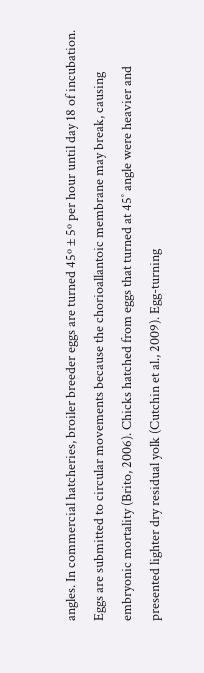angles. In commercial hatcheries, broiler breeder eggs are turned 45º ± 5º per hour until day 18 of incubation. Eggs are submitted to circular movements because the chorioallantoic membrane may break, causing embryonic mortality (Brito, 2006). Chicks hatched from eggs that turned at 45˚ angle were heavier and presented lighter dry residual yolk (Cutchin et al., 2009). Egg-turning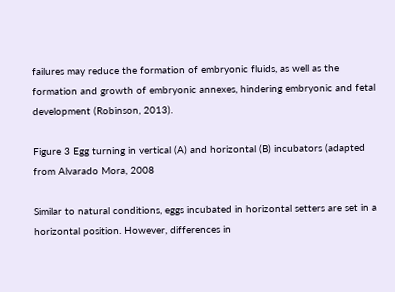failures may reduce the formation of embryonic fluids, as well as the formation and growth of embryonic annexes, hindering embryonic and fetal development (Robinson, 2013).

Figure 3 Egg turning in vertical (A) and horizontal (B) incubators (adapted from Alvarado Mora, 2008

Similar to natural conditions, eggs incubated in horizontal setters are set in a horizontal position. However, differences in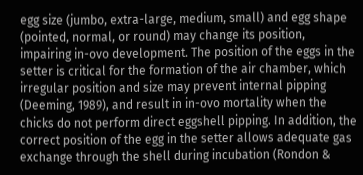egg size (jumbo, extra-large, medium, small) and egg shape (pointed, normal, or round) may change its position, impairing in-ovo development. The position of the eggs in the setter is critical for the formation of the air chamber, which irregular position and size may prevent internal pipping (Deeming, 1989), and result in in-ovo mortality when the chicks do not perform direct eggshell pipping. In addition, the correct position of the egg in the setter allows adequate gas exchange through the shell during incubation (Rondon &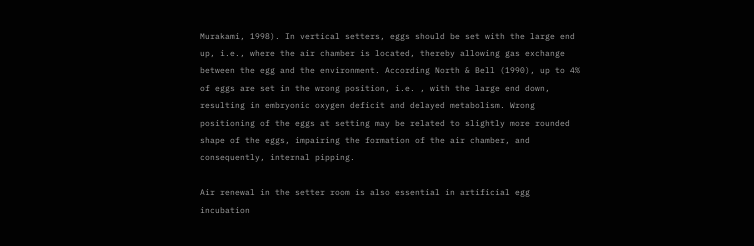Murakami, 1998). In vertical setters, eggs should be set with the large end up, i.e., where the air chamber is located, thereby allowing gas exchange between the egg and the environment. According North & Bell (1990), up to 4% of eggs are set in the wrong position, i.e. , with the large end down, resulting in embryonic oxygen deficit and delayed metabolism. Wrong positioning of the eggs at setting may be related to slightly more rounded shape of the eggs, impairing the formation of the air chamber, and consequently, internal pipping.

Air renewal in the setter room is also essential in artificial egg incubation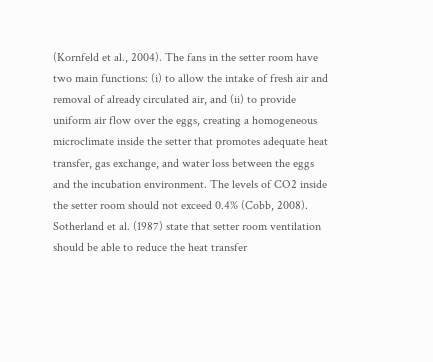(Kornfeld et al., 2004). The fans in the setter room have two main functions: (i) to allow the intake of fresh air and removal of already circulated air, and (ii) to provide uniform air flow over the eggs, creating a homogeneous microclimate inside the setter that promotes adequate heat transfer, gas exchange, and water loss between the eggs and the incubation environment. The levels of CO2 inside the setter room should not exceed 0.4% (Cobb, 2008). Sotherland et al. (1987) state that setter room ventilation should be able to reduce the heat transfer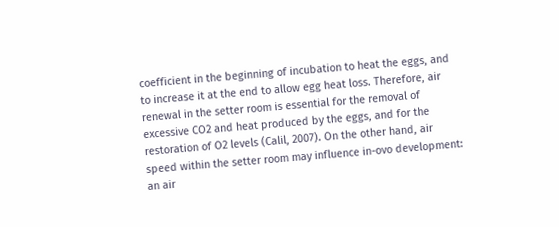coefficient in the beginning of incubation to heat the eggs, and to increase it at the end to allow egg heat loss. Therefore, air renewal in the setter room is essential for the removal of excessive CO2 and heat produced by the eggs, and for the restoration of O2 levels (Calil, 2007). On the other hand, air speed within the setter room may influence in-ovo development: an air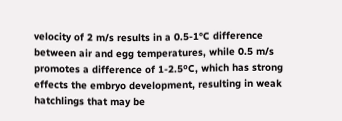velocity of 2 m/s results in a 0.5-1°C difference between air and egg temperatures, while 0.5 m/s promotes a difference of 1-2.5ºC, which has strong effects the embryo development, resulting in weak hatchlings that may be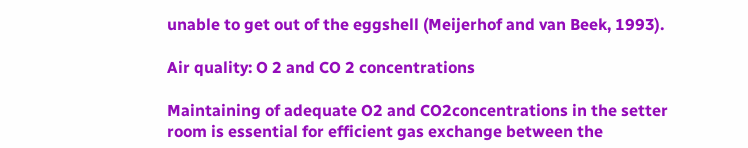unable to get out of the eggshell (Meijerhof and van Beek, 1993).

Air quality: O 2 and CO 2 concentrations

Maintaining of adequate O2 and CO2concentrations in the setter room is essential for efficient gas exchange between the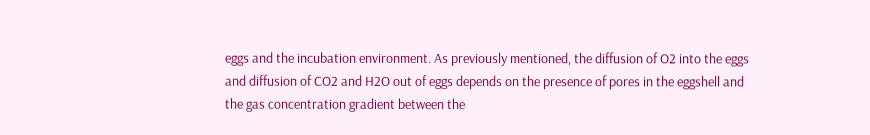eggs and the incubation environment. As previously mentioned, the diffusion of O2 into the eggs and diffusion of CO2 and H2O out of eggs depends on the presence of pores in the eggshell and the gas concentration gradient between the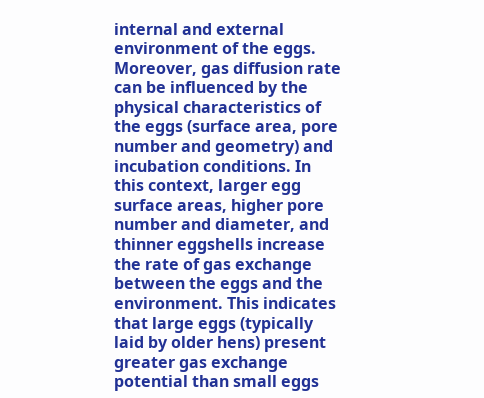internal and external environment of the eggs. Moreover, gas diffusion rate can be influenced by the physical characteristics of the eggs (surface area, pore number and geometry) and incubation conditions. In this context, larger egg surface areas, higher pore number and diameter, and thinner eggshells increase the rate of gas exchange between the eggs and the environment. This indicates that large eggs (typically laid by older hens) present greater gas exchange potential than small eggs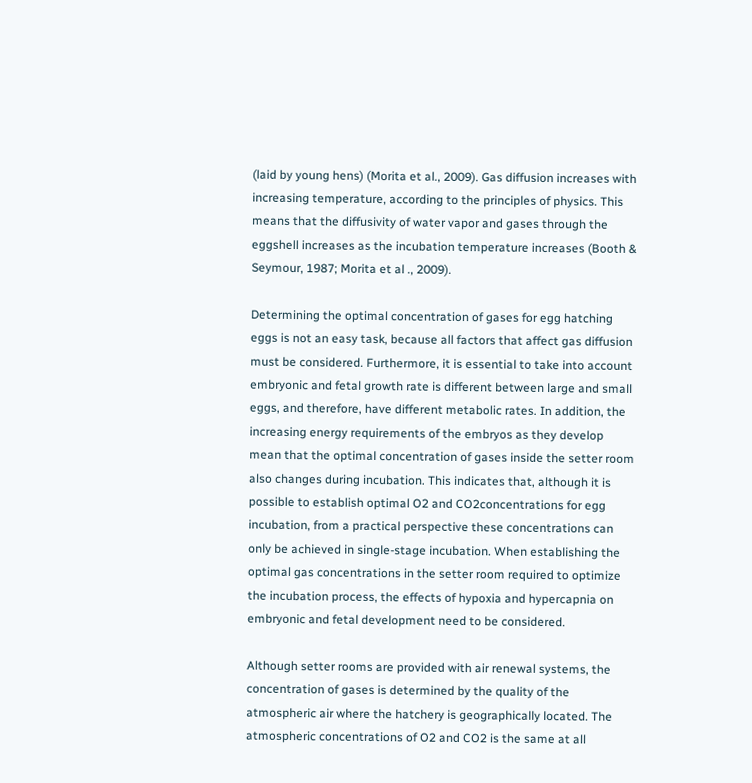(laid by young hens) (Morita et al., 2009). Gas diffusion increases with increasing temperature, according to the principles of physics. This means that the diffusivity of water vapor and gases through the eggshell increases as the incubation temperature increases (Booth & Seymour, 1987; Morita et al ., 2009).

Determining the optimal concentration of gases for egg hatching eggs is not an easy task, because all factors that affect gas diffusion must be considered. Furthermore, it is essential to take into account embryonic and fetal growth rate is different between large and small eggs, and therefore, have different metabolic rates. In addition, the increasing energy requirements of the embryos as they develop mean that the optimal concentration of gases inside the setter room also changes during incubation. This indicates that, although it is possible to establish optimal O2 and CO2concentrations for egg incubation, from a practical perspective these concentrations can only be achieved in single-stage incubation. When establishing the optimal gas concentrations in the setter room required to optimize the incubation process, the effects of hypoxia and hypercapnia on embryonic and fetal development need to be considered.

Although setter rooms are provided with air renewal systems, the concentration of gases is determined by the quality of the atmospheric air where the hatchery is geographically located. The atmospheric concentrations of O2 and CO2 is the same at all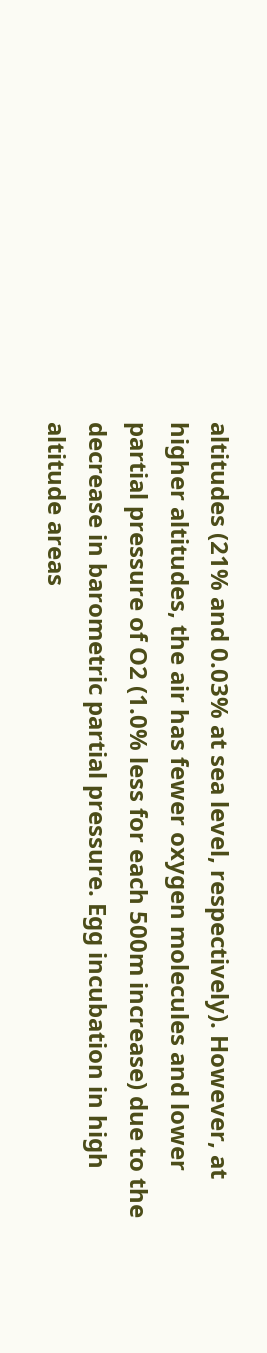altitudes (21% and 0.03% at sea level, respectively). However, at higher altitudes, the air has fewer oxygen molecules and lower partial pressure of O2 (1.0% less for each 500m increase) due to the decrease in barometric partial pressure. Egg incubation in high altitude areas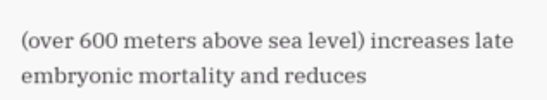(over 600 meters above sea level) increases late embryonic mortality and reduces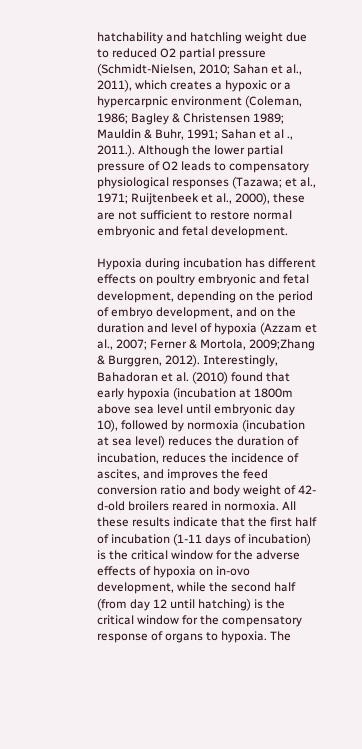hatchability and hatchling weight due to reduced O2 partial pressure (Schmidt-Nielsen, 2010; Sahan et al., 2011), which creates a hypoxic or a hypercarpnic environment (Coleman, 1986; Bagley & Christensen 1989; Mauldin & Buhr, 1991; Sahan et al ., 2011.). Although the lower partial pressure of O2 leads to compensatory physiological responses (Tazawa; et al., 1971; Ruijtenbeek et al., 2000), these are not sufficient to restore normal embryonic and fetal development.

Hypoxia during incubation has different effects on poultry embryonic and fetal development, depending on the period of embryo development, and on the duration and level of hypoxia (Azzam et al., 2007; Ferner & Mortola, 2009;Zhang & Burggren, 2012). Interestingly, Bahadoran et al. (2010) found that early hypoxia (incubation at 1800m above sea level until embryonic day 10), followed by normoxia (incubation at sea level) reduces the duration of incubation, reduces the incidence of ascites, and improves the feed conversion ratio and body weight of 42-d-old broilers reared in normoxia. All these results indicate that the first half of incubation (1-11 days of incubation) is the critical window for the adverse effects of hypoxia on in-ovo development, while the second half (from day 12 until hatching) is the critical window for the compensatory response of organs to hypoxia. The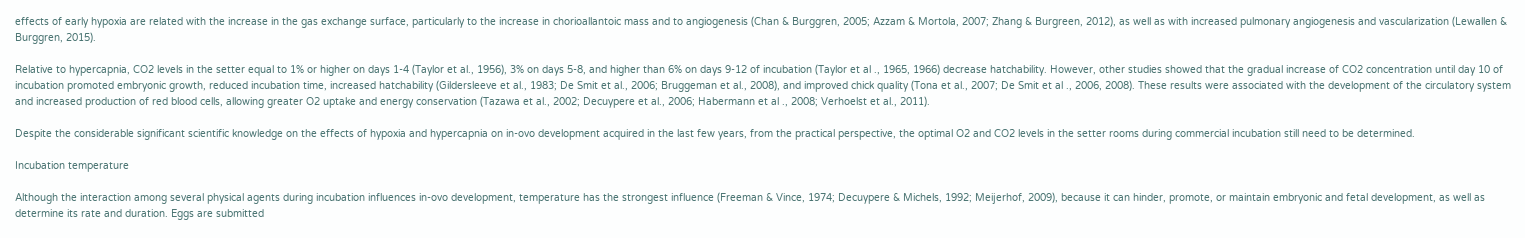effects of early hypoxia are related with the increase in the gas exchange surface, particularly to the increase in chorioallantoic mass and to angiogenesis (Chan & Burggren, 2005; Azzam & Mortola, 2007; Zhang & Burgreen, 2012), as well as with increased pulmonary angiogenesis and vascularization (Lewallen & Burggren, 2015).

Relative to hypercapnia, CO2 levels in the setter equal to 1% or higher on days 1-4 (Taylor et al., 1956), 3% on days 5-8, and higher than 6% on days 9-12 of incubation (Taylor et al ., 1965, 1966) decrease hatchability. However, other studies showed that the gradual increase of CO2 concentration until day 10 of incubation promoted embryonic growth, reduced incubation time, increased hatchability (Gildersleeve et al., 1983; De Smit et al., 2006; Bruggeman et al., 2008), and improved chick quality (Tona et al., 2007; De Smit et al ., 2006, 2008). These results were associated with the development of the circulatory system and increased production of red blood cells, allowing greater O2 uptake and energy conservation (Tazawa et al., 2002; Decuypere et al., 2006; Habermann et al ., 2008; Verhoelst et al., 2011).

Despite the considerable significant scientific knowledge on the effects of hypoxia and hypercapnia on in-ovo development acquired in the last few years, from the practical perspective, the optimal O2 and CO2 levels in the setter rooms during commercial incubation still need to be determined.

Incubation temperature

Although the interaction among several physical agents during incubation influences in-ovo development, temperature has the strongest influence (Freeman & Vince, 1974; Decuypere & Michels, 1992; Meijerhof, 2009), because it can hinder, promote, or maintain embryonic and fetal development, as well as determine its rate and duration. Eggs are submitted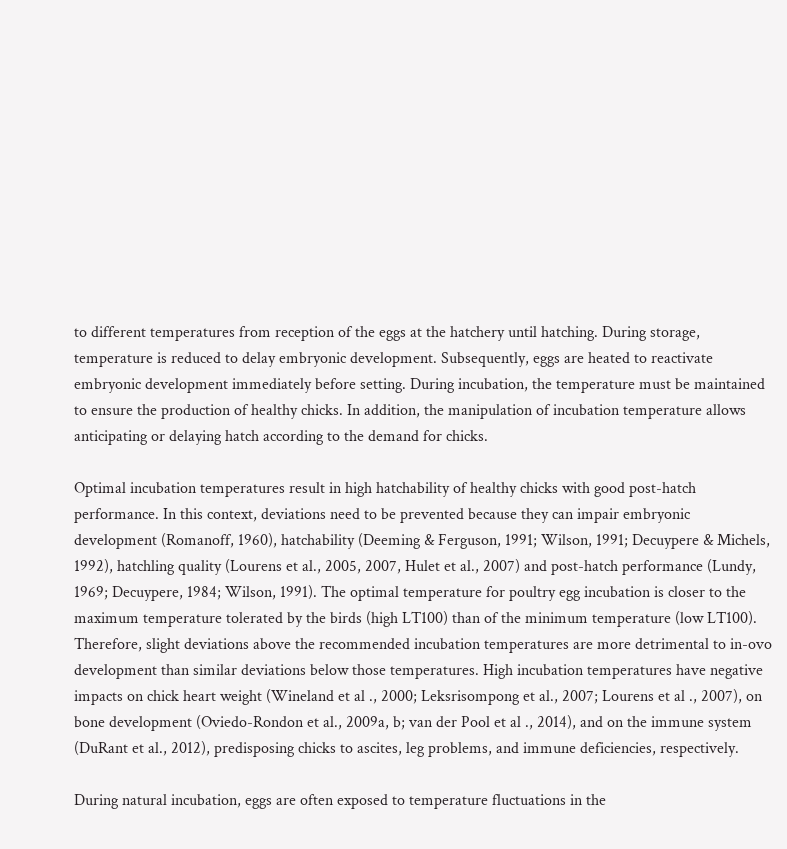to different temperatures from reception of the eggs at the hatchery until hatching. During storage, temperature is reduced to delay embryonic development. Subsequently, eggs are heated to reactivate embryonic development immediately before setting. During incubation, the temperature must be maintained to ensure the production of healthy chicks. In addition, the manipulation of incubation temperature allows anticipating or delaying hatch according to the demand for chicks.

Optimal incubation temperatures result in high hatchability of healthy chicks with good post-hatch performance. In this context, deviations need to be prevented because they can impair embryonic development (Romanoff, 1960), hatchability (Deeming & Ferguson, 1991; Wilson, 1991; Decuypere & Michels, 1992), hatchling quality (Lourens et al., 2005, 2007, Hulet et al., 2007) and post-hatch performance (Lundy, 1969; Decuypere, 1984; Wilson, 1991). The optimal temperature for poultry egg incubation is closer to the maximum temperature tolerated by the birds (high LT100) than of the minimum temperature (low LT100). Therefore, slight deviations above the recommended incubation temperatures are more detrimental to in-ovo development than similar deviations below those temperatures. High incubation temperatures have negative impacts on chick heart weight (Wineland et al ., 2000; Leksrisompong et al., 2007; Lourens et al ., 2007), on bone development (Oviedo-Rondon et al., 2009a, b; van der Pool et al ., 2014), and on the immune system (DuRant et al., 2012), predisposing chicks to ascites, leg problems, and immune deficiencies, respectively.

During natural incubation, eggs are often exposed to temperature fluctuations in the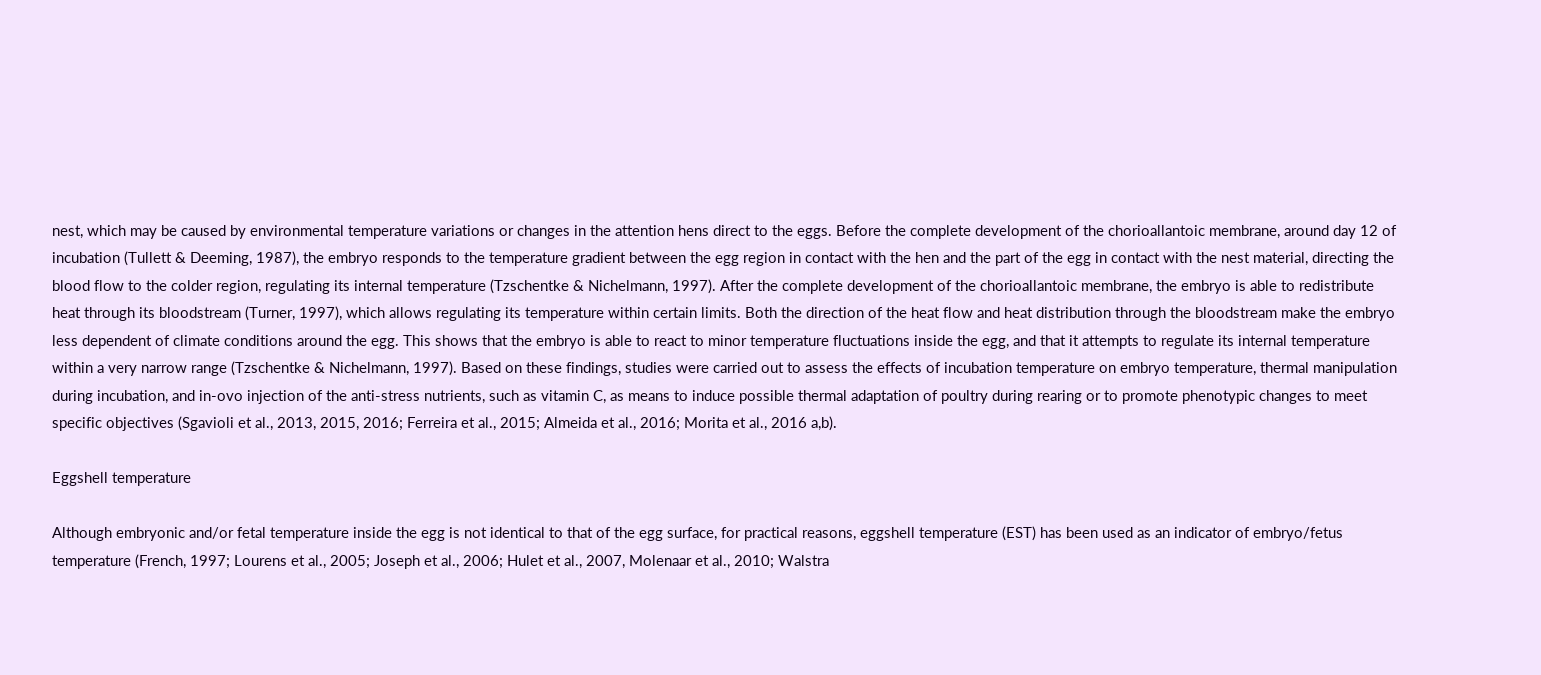nest, which may be caused by environmental temperature variations or changes in the attention hens direct to the eggs. Before the complete development of the chorioallantoic membrane, around day 12 of incubation (Tullett & Deeming, 1987), the embryo responds to the temperature gradient between the egg region in contact with the hen and the part of the egg in contact with the nest material, directing the blood flow to the colder region, regulating its internal temperature (Tzschentke & Nichelmann, 1997). After the complete development of the chorioallantoic membrane, the embryo is able to redistribute heat through its bloodstream (Turner, 1997), which allows regulating its temperature within certain limits. Both the direction of the heat flow and heat distribution through the bloodstream make the embryo less dependent of climate conditions around the egg. This shows that the embryo is able to react to minor temperature fluctuations inside the egg, and that it attempts to regulate its internal temperature within a very narrow range (Tzschentke & Nichelmann, 1997). Based on these findings, studies were carried out to assess the effects of incubation temperature on embryo temperature, thermal manipulation during incubation, and in-ovo injection of the anti-stress nutrients, such as vitamin C, as means to induce possible thermal adaptation of poultry during rearing or to promote phenotypic changes to meet specific objectives (Sgavioli et al., 2013, 2015, 2016; Ferreira et al., 2015; Almeida et al., 2016; Morita et al., 2016 a,b).

Eggshell temperature

Although embryonic and/or fetal temperature inside the egg is not identical to that of the egg surface, for practical reasons, eggshell temperature (EST) has been used as an indicator of embryo/fetus temperature (French, 1997; Lourens et al., 2005; Joseph et al., 2006; Hulet et al., 2007, Molenaar et al., 2010; Walstra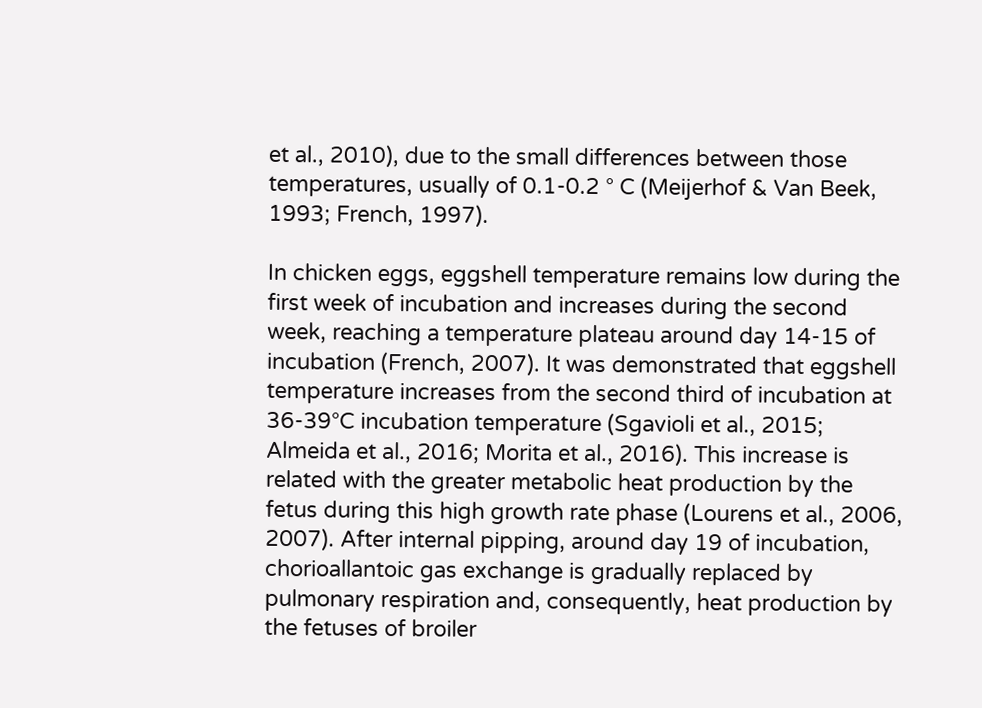et al., 2010), due to the small differences between those temperatures, usually of 0.1-0.2 ° C (Meijerhof & Van Beek, 1993; French, 1997).

In chicken eggs, eggshell temperature remains low during the first week of incubation and increases during the second week, reaching a temperature plateau around day 14-15 of incubation (French, 2007). It was demonstrated that eggshell temperature increases from the second third of incubation at 36-39°C incubation temperature (Sgavioli et al., 2015; Almeida et al., 2016; Morita et al., 2016). This increase is related with the greater metabolic heat production by the fetus during this high growth rate phase (Lourens et al., 2006, 2007). After internal pipping, around day 19 of incubation, chorioallantoic gas exchange is gradually replaced by pulmonary respiration and, consequently, heat production by the fetuses of broiler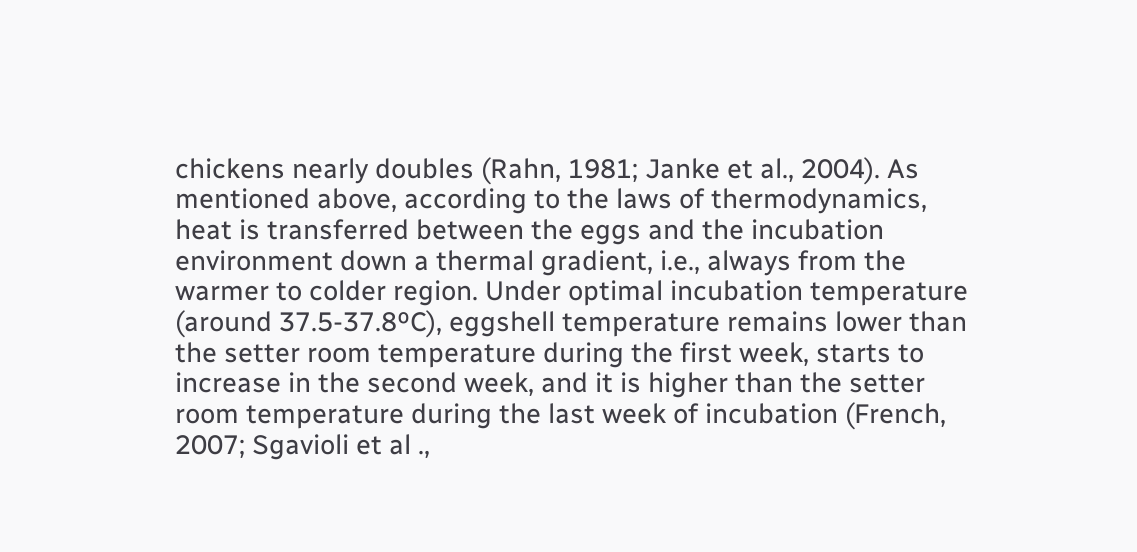chickens nearly doubles (Rahn, 1981; Janke et al., 2004). As mentioned above, according to the laws of thermodynamics, heat is transferred between the eggs and the incubation environment down a thermal gradient, i.e., always from the warmer to colder region. Under optimal incubation temperature (around 37.5-37.8ºC), eggshell temperature remains lower than the setter room temperature during the first week, starts to increase in the second week, and it is higher than the setter room temperature during the last week of incubation (French, 2007; Sgavioli et al .,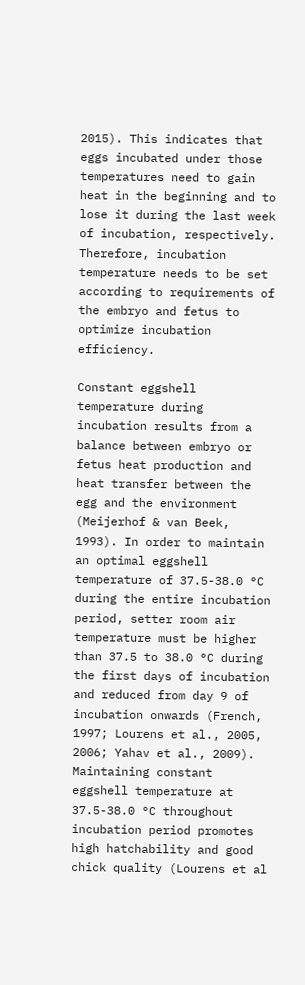2015). This indicates that eggs incubated under those temperatures need to gain heat in the beginning and to lose it during the last week of incubation, respectively. Therefore, incubation temperature needs to be set according to requirements of the embryo and fetus to optimize incubation efficiency.

Constant eggshell temperature during incubation results from a balance between embryo or fetus heat production and heat transfer between the egg and the environment (Meijerhof & van Beek, 1993). In order to maintain an optimal eggshell temperature of 37.5-38.0 °C during the entire incubation period, setter room air temperature must be higher than 37.5 to 38.0 °C during the first days of incubation and reduced from day 9 of incubation onwards (French, 1997; Lourens et al., 2005, 2006; Yahav et al., 2009). Maintaining constant eggshell temperature at 37.5-38.0 °C throughout incubation period promotes high hatchability and good chick quality (Lourens et al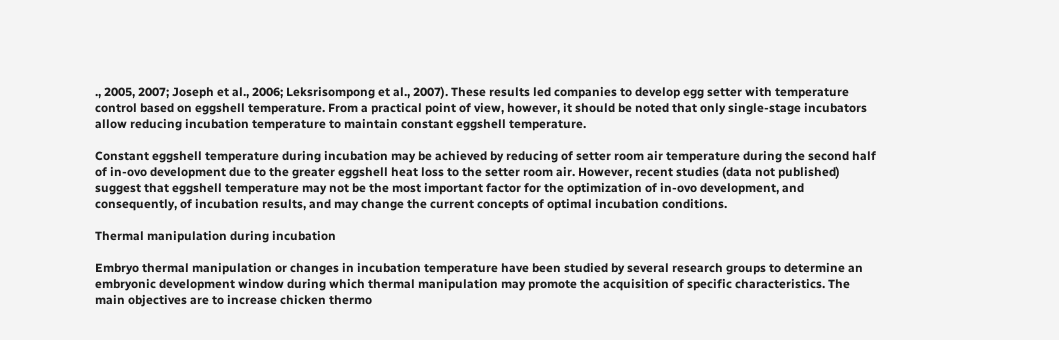., 2005, 2007; Joseph et al., 2006; Leksrisompong et al., 2007). These results led companies to develop egg setter with temperature control based on eggshell temperature. From a practical point of view, however, it should be noted that only single-stage incubators allow reducing incubation temperature to maintain constant eggshell temperature.

Constant eggshell temperature during incubation may be achieved by reducing of setter room air temperature during the second half of in-ovo development due to the greater eggshell heat loss to the setter room air. However, recent studies (data not published) suggest that eggshell temperature may not be the most important factor for the optimization of in-ovo development, and consequently, of incubation results, and may change the current concepts of optimal incubation conditions.

Thermal manipulation during incubation

Embryo thermal manipulation or changes in incubation temperature have been studied by several research groups to determine an embryonic development window during which thermal manipulation may promote the acquisition of specific characteristics. The main objectives are to increase chicken thermo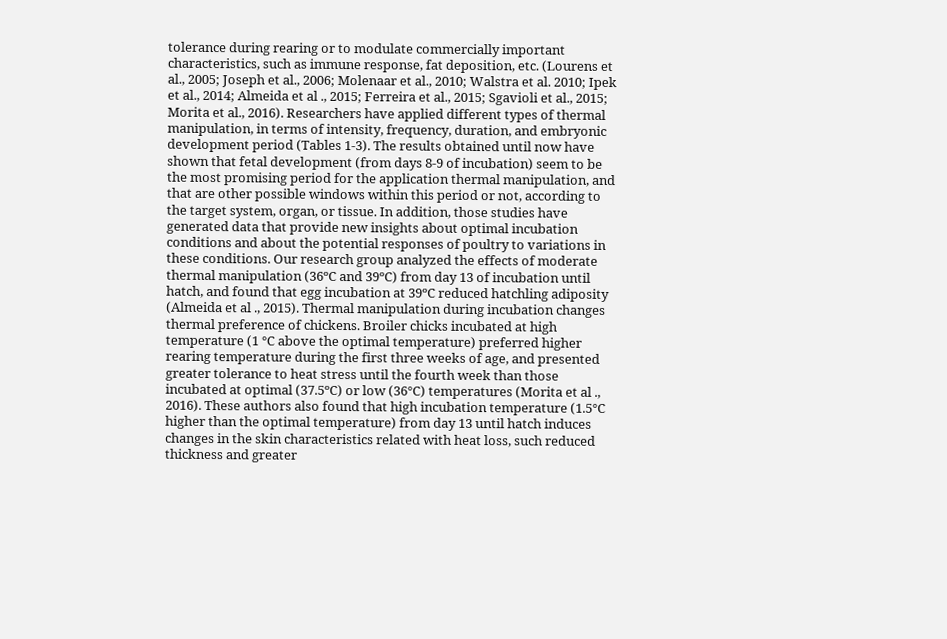tolerance during rearing or to modulate commercially important characteristics, such as immune response, fat deposition, etc. (Lourens et al., 2005; Joseph et al., 2006; Molenaar et al., 2010; Walstra et al. 2010; Ipek et al., 2014; Almeida et al ., 2015; Ferreira et al., 2015; Sgavioli et al., 2015; Morita et al., 2016). Researchers have applied different types of thermal manipulation, in terms of intensity, frequency, duration, and embryonic development period (Tables 1-3). The results obtained until now have shown that fetal development (from days 8-9 of incubation) seem to be the most promising period for the application thermal manipulation, and that are other possible windows within this period or not, according to the target system, organ, or tissue. In addition, those studies have generated data that provide new insights about optimal incubation conditions and about the potential responses of poultry to variations in these conditions. Our research group analyzed the effects of moderate thermal manipulation (36ºC and 39ºC) from day 13 of incubation until hatch, and found that egg incubation at 39ºC reduced hatchling adiposity (Almeida et al ., 2015). Thermal manipulation during incubation changes thermal preference of chickens. Broiler chicks incubated at high temperature (1 °C above the optimal temperature) preferred higher rearing temperature during the first three weeks of age, and presented greater tolerance to heat stress until the fourth week than those incubated at optimal (37.5ºC) or low (36°C) temperatures (Morita et al ., 2016). These authors also found that high incubation temperature (1.5°C higher than the optimal temperature) from day 13 until hatch induces changes in the skin characteristics related with heat loss, such reduced thickness and greater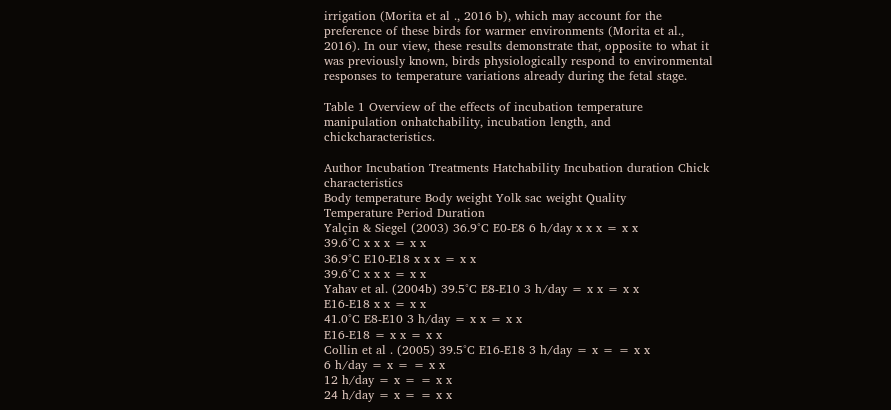irrigation (Morita et al ., 2016 b), which may account for the preference of these birds for warmer environments (Morita et al., 2016). In our view, these results demonstrate that, opposite to what it was previously known, birds physiologically respond to environmental responses to temperature variations already during the fetal stage.

Table 1 Overview of the effects of incubation temperature manipulation onhatchability, incubation length, and chickcharacteristics.

Author Incubation Treatments Hatchability Incubation duration Chick characteristics
Body temperature Body weight Yolk sac weight Quality
Temperature Period Duration
Yalçin & Siegel (2003) 36.9°C E0-E8 6 h/day x x x = x x
39.6°C x x x = x x
36.9°C E10-E18 x x x = x x
39.6°C x x x = x x
Yahav et al. (2004b) 39.5°C E8-E10 3 h/day = x x = x x
E16-E18 x x = x x
41.0°C E8-E10 3 h/day = x x = x x
E16-E18 = x x = x x
Collin et al . (2005) 39.5°C E16-E18 3 h/day = x = = x x
6 h/day = x = = x x
12 h/day = x = = x x
24 h/day = x = = x x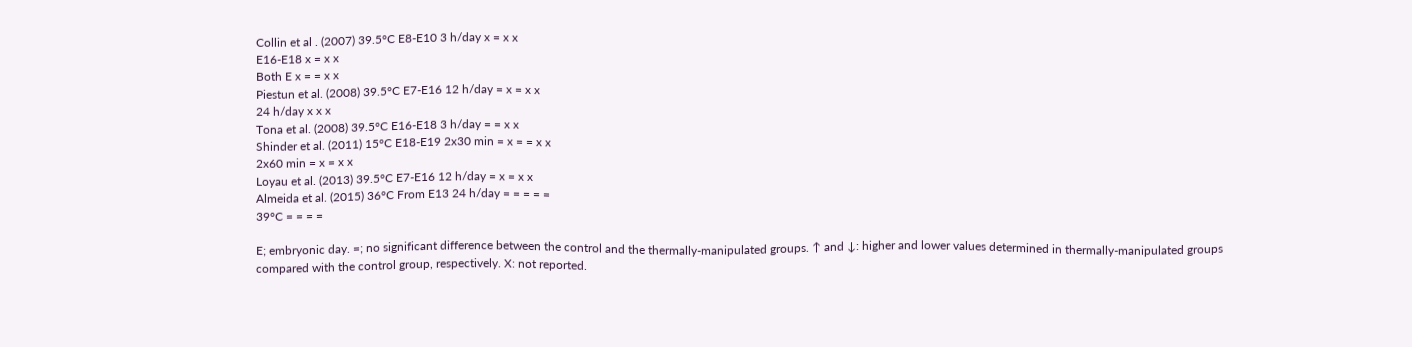Collin et al . (2007) 39.5°C E8-E10 3 h/day x = x x
E16-E18 x = x x
Both E x = = x x
Piestun et al. (2008) 39.5°C E7-E16 12 h/day = x = x x
24 h/day x x x
Tona et al. (2008) 39.5°C E16-E18 3 h/day = = x x
Shinder et al. (2011) 15°C E18-E19 2x30 min = x = = x x
2x60 min = x = x x
Loyau et al. (2013) 39.5°C E7-E16 12 h/day = x = x x
Almeida et al. (2015) 36°C From E13 24 h/day = = = = =
39°C = = = =

E; embryonic day. =; no significant difference between the control and the thermally-manipulated groups. ↑ and ↓: higher and lower values determined in thermally-manipulated groups compared with the control group, respectively. X: not reported.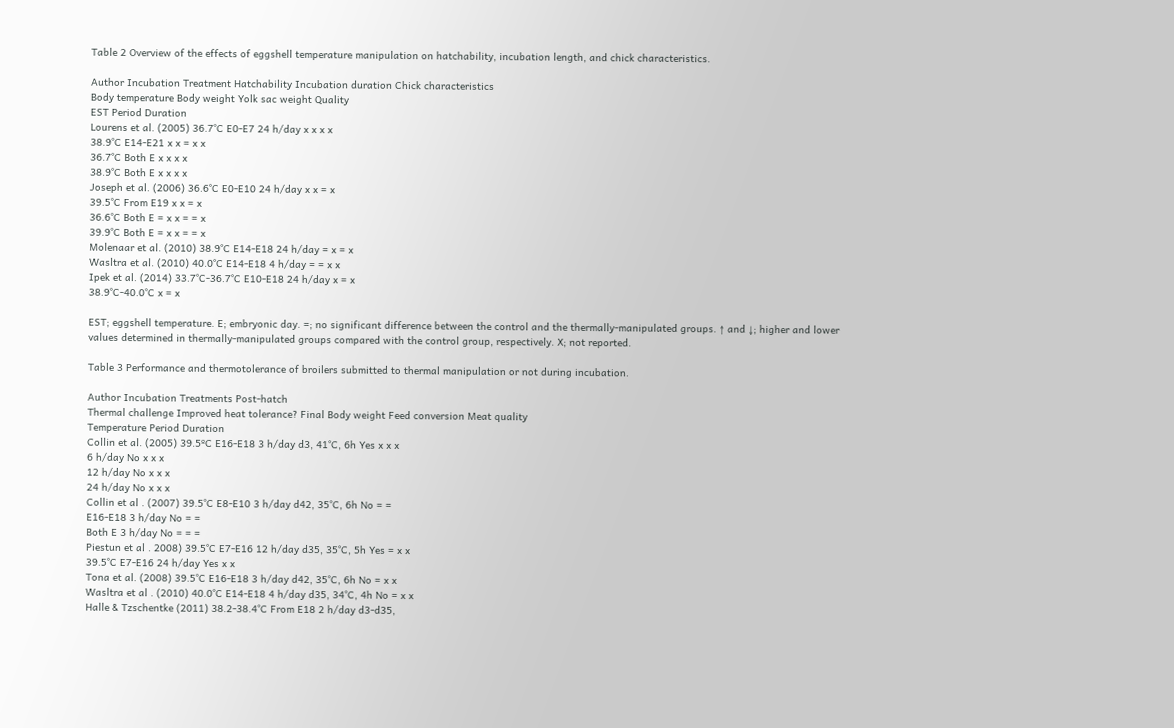Table 2 Overview of the effects of eggshell temperature manipulation on hatchability, incubation length, and chick characteristics.

Author Incubation Treatment Hatchability Incubation duration Chick characteristics
Body temperature Body weight Yolk sac weight Quality
EST Period Duration
Lourens et al. (2005) 36.7°C E0-E7 24 h/day x x x x
38.9°C E14-E21 x x = x x
36.7°C Both E x x x x
38.9°C Both E x x x x
Joseph et al. (2006) 36.6°C E0-E10 24 h/day x x = x
39.5°C From E19 x x = x
36.6°C Both E = x x = = x
39.9°C Both E = x x = = x
Molenaar et al. (2010) 38.9°C E14-E18 24 h/day = x = x
Wasltra et al. (2010) 40.0°C E14-E18 4 h/day = = x x
Ipek et al. (2014) 33.7°C-36.7°C E10-E18 24 h/day x = x
38.9°C-40.0°C x = x

EST; eggshell temperature. E; embryonic day. =; no significant difference between the control and the thermally-manipulated groups. ↑ and ↓; higher and lower values determined in thermally-manipulated groups compared with the control group, respectively. X; not reported.

Table 3 Performance and thermotolerance of broilers submitted to thermal manipulation or not during incubation.

Author Incubation Treatments Post-hatch
Thermal challenge Improved heat tolerance? Final Body weight Feed conversion Meat quality
Temperature Period Duration
Collin et al. (2005) 39.5ºC E16-E18 3 h/day d3, 41°C, 6h Yes x x x
6 h/day No x x x
12 h/day No x x x
24 h/day No x x x
Collin et al . (2007) 39.5°C E8-E10 3 h/day d42, 35°C, 6h No = =
E16-E18 3 h/day No = =
Both E 3 h/day No = = =
Piestun et al . 2008) 39.5°C E7-E16 12 h/day d35, 35°C, 5h Yes = x x
39.5°C E7-E16 24 h/day Yes x x
Tona et al. (2008) 39.5°C E16-E18 3 h/day d42, 35°C, 6h No = x x
Wasltra et al . (2010) 40.0°C E14-E18 4 h/day d35, 34°C, 4h No = x x
Halle & Tzschentke (2011) 38.2-38.4°C From E18 2 h/day d3-d35,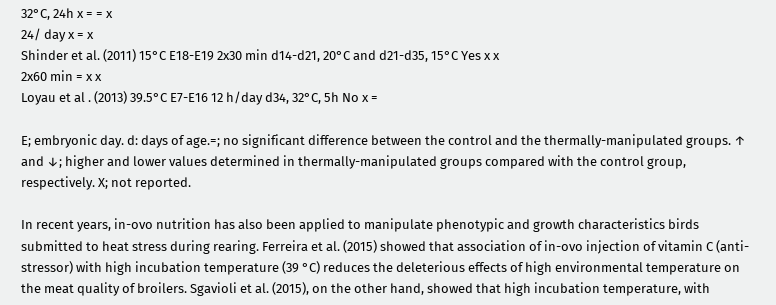32°C, 24h x = = x
24/ day x = x
Shinder et al. (2011) 15°C E18-E19 2x30 min d14-d21, 20°C and d21-d35, 15°C Yes x x
2x60 min = x x
Loyau et al . (2013) 39.5°C E7-E16 12 h/day d34, 32°C, 5h No x =

E; embryonic day. d: days of age.=; no significant difference between the control and the thermally-manipulated groups. ↑ and ↓; higher and lower values determined in thermally-manipulated groups compared with the control group, respectively. X; not reported.

In recent years, in-ovo nutrition has also been applied to manipulate phenotypic and growth characteristics birds submitted to heat stress during rearing. Ferreira et al. (2015) showed that association of in-ovo injection of vitamin C (anti-stressor) with high incubation temperature (39 °C) reduces the deleterious effects of high environmental temperature on the meat quality of broilers. Sgavioli et al. (2015), on the other hand, showed that high incubation temperature, with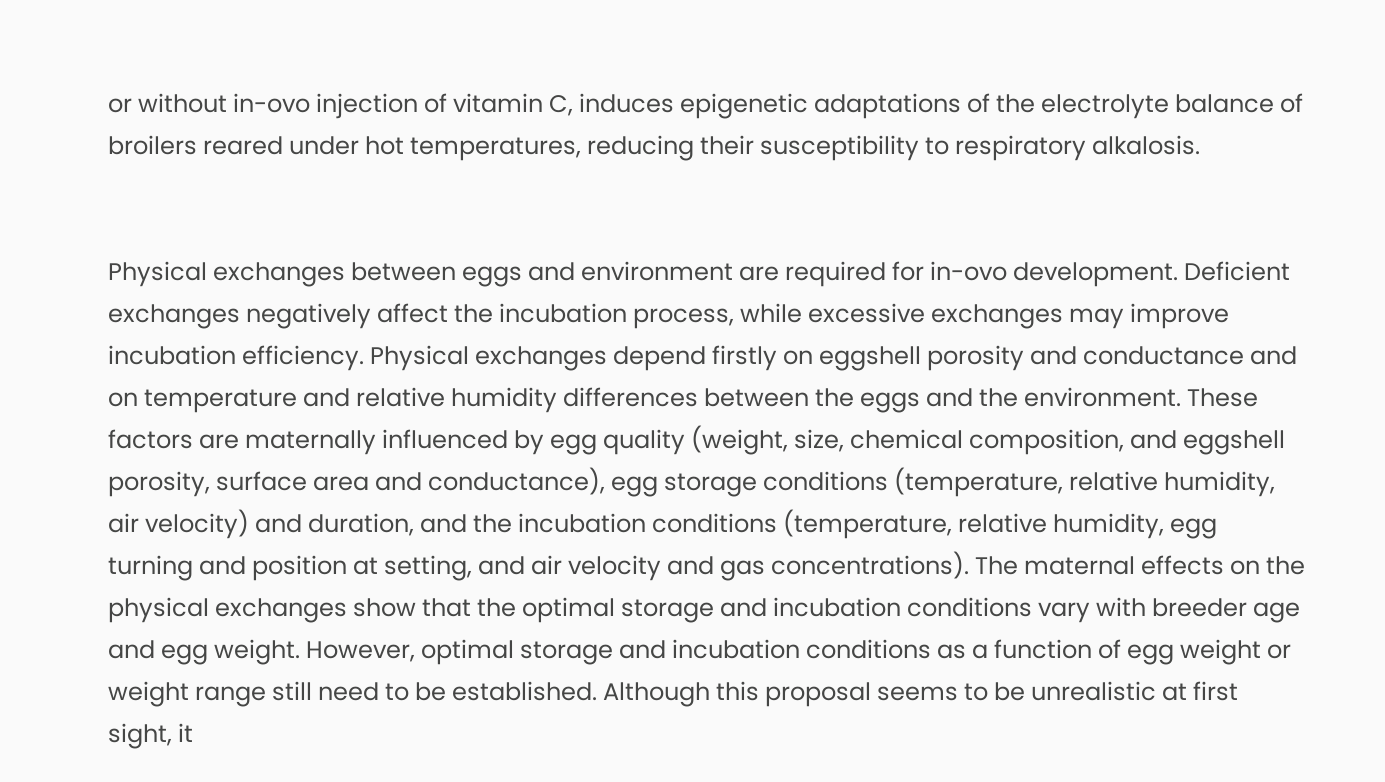or without in-ovo injection of vitamin C, induces epigenetic adaptations of the electrolyte balance of broilers reared under hot temperatures, reducing their susceptibility to respiratory alkalosis.


Physical exchanges between eggs and environment are required for in-ovo development. Deficient exchanges negatively affect the incubation process, while excessive exchanges may improve incubation efficiency. Physical exchanges depend firstly on eggshell porosity and conductance and on temperature and relative humidity differences between the eggs and the environment. These factors are maternally influenced by egg quality (weight, size, chemical composition, and eggshell porosity, surface area and conductance), egg storage conditions (temperature, relative humidity, air velocity) and duration, and the incubation conditions (temperature, relative humidity, egg turning and position at setting, and air velocity and gas concentrations). The maternal effects on the physical exchanges show that the optimal storage and incubation conditions vary with breeder age and egg weight. However, optimal storage and incubation conditions as a function of egg weight or weight range still need to be established. Although this proposal seems to be unrealistic at first sight, it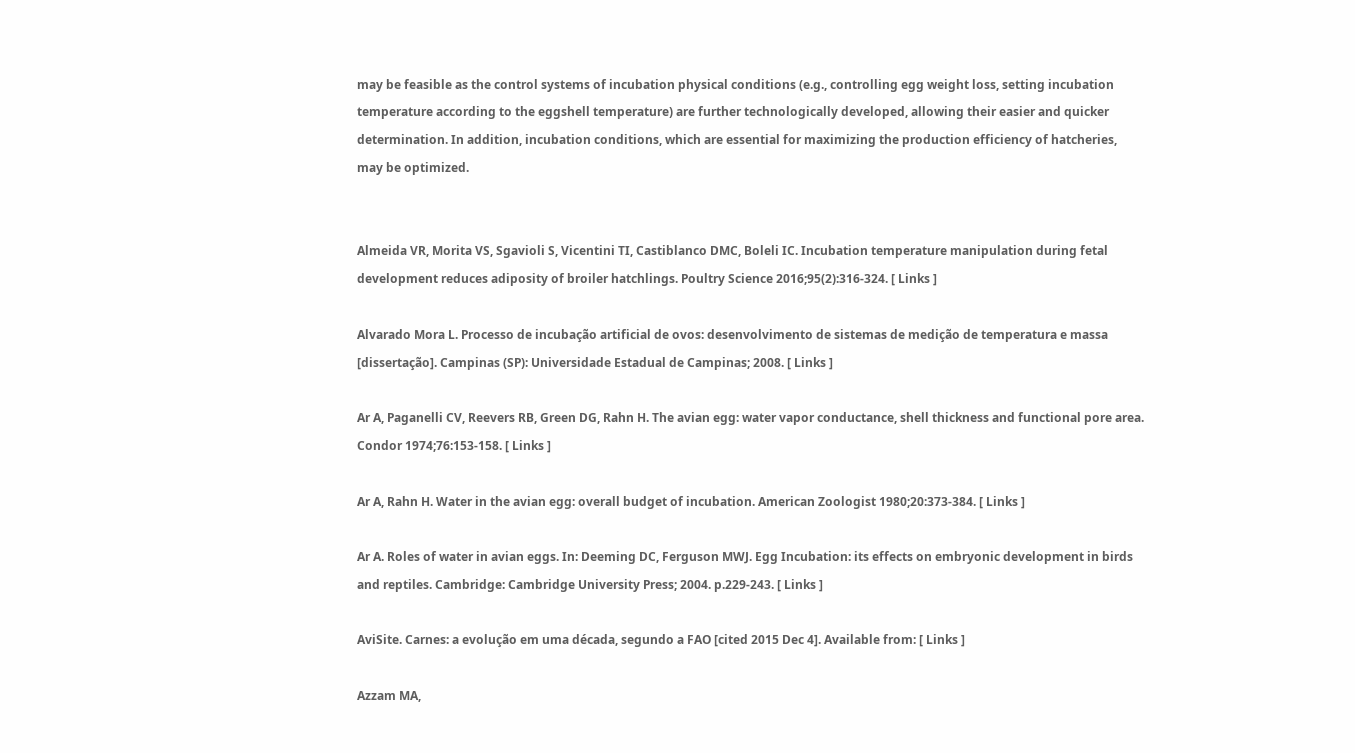may be feasible as the control systems of incubation physical conditions (e.g., controlling egg weight loss, setting incubation temperature according to the eggshell temperature) are further technologically developed, allowing their easier and quicker determination. In addition, incubation conditions, which are essential for maximizing the production efficiency of hatcheries, may be optimized.


Almeida VR, Morita VS, Sgavioli S, Vicentini TI, Castiblanco DMC, Boleli IC. Incubation temperature manipulation during fetal development reduces adiposity of broiler hatchlings. Poultry Science 2016;95(2):316-324. [ Links ]

Alvarado Mora L. Processo de incubação artificial de ovos: desenvolvimento de sistemas de medição de temperatura e massa [dissertação]. Campinas (SP): Universidade Estadual de Campinas; 2008. [ Links ]

Ar A, Paganelli CV, Reevers RB, Green DG, Rahn H. The avian egg: water vapor conductance, shell thickness and functional pore area. Condor 1974;76:153-158. [ Links ]

Ar A, Rahn H. Water in the avian egg: overall budget of incubation. American Zoologist 1980;20:373-384. [ Links ]

Ar A. Roles of water in avian eggs. In: Deeming DC, Ferguson MWJ. Egg Incubation: its effects on embryonic development in birds and reptiles. Cambridge: Cambridge University Press; 2004. p.229-243. [ Links ]

AviSite. Carnes: a evolução em uma década, segundo a FAO [cited 2015 Dec 4]. Available from: [ Links ]

Azzam MA,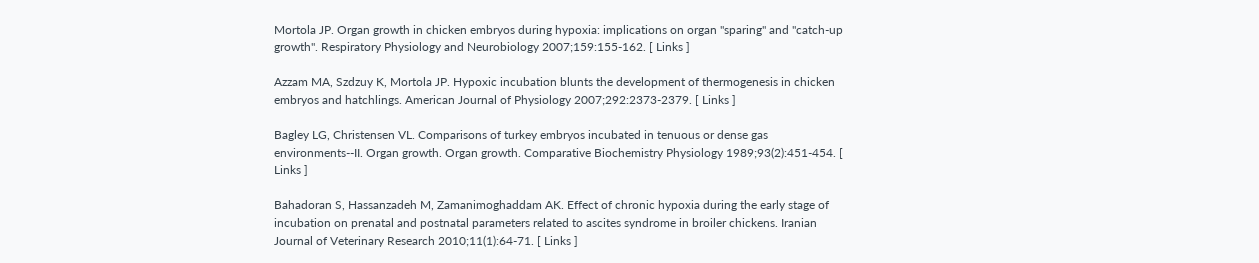Mortola JP. Organ growth in chicken embryos during hypoxia: implications on organ "sparing" and "catch-up growth". Respiratory Physiology and Neurobiology 2007;159:155-162. [ Links ]

Azzam MA, Szdzuy K, Mortola JP. Hypoxic incubation blunts the development of thermogenesis in chicken embryos and hatchlings. American Journal of Physiology 2007;292:2373-2379. [ Links ]

Bagley LG, Christensen VL. Comparisons of turkey embryos incubated in tenuous or dense gas environments--II. Organ growth. Organ growth. Comparative Biochemistry Physiology 1989;93(2):451-454. [ Links ]

Bahadoran S, Hassanzadeh M, Zamanimoghaddam AK. Effect of chronic hypoxia during the early stage of incubation on prenatal and postnatal parameters related to ascites syndrome in broiler chickens. Iranian Journal of Veterinary Research 2010;11(1):64-71. [ Links ]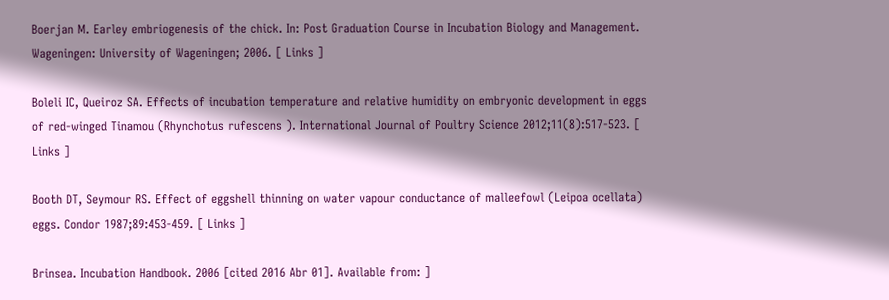Boerjan M. Earley embriogenesis of the chick. In: Post Graduation Course in Incubation Biology and Management. Wageningen: University of Wageningen; 2006. [ Links ]

Boleli IC, Queiroz SA. Effects of incubation temperature and relative humidity on embryonic development in eggs of red-winged Tinamou (Rhynchotus rufescens ). International Journal of Poultry Science 2012;11(8):517-523. [ Links ]

Booth DT, Seymour RS. Effect of eggshell thinning on water vapour conductance of malleefowl (Leipoa ocellata) eggs. Condor 1987;89:453-459. [ Links ]

Brinsea. Incubation Handbook. 2006 [cited 2016 Abr 01]. Available from: ]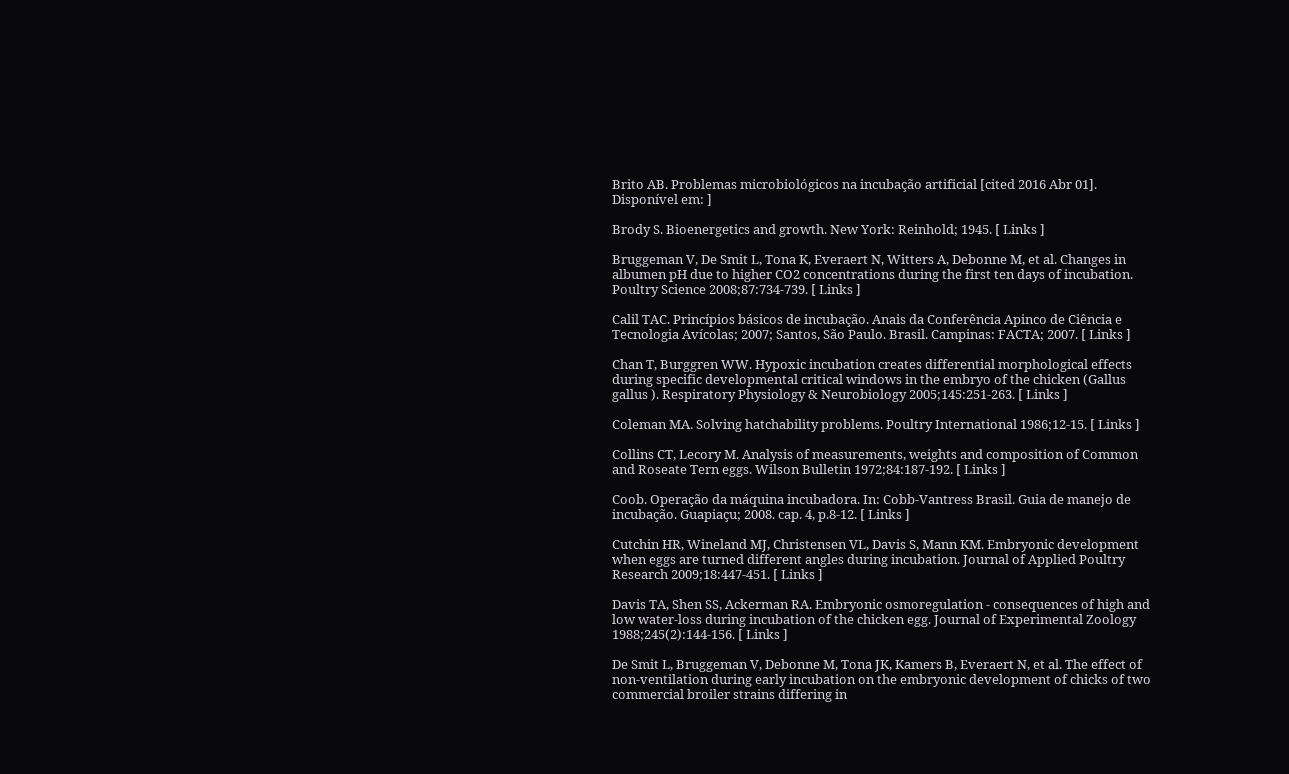Brito AB. Problemas microbiológicos na incubação artificial [cited 2016 Abr 01]. Disponível em: ]

Brody S. Bioenergetics and growth. New York: Reinhold; 1945. [ Links ]

Bruggeman V, De Smit L, Tona K, Everaert N, Witters A, Debonne M, et al. Changes in albumen pH due to higher CO2 concentrations during the first ten days of incubation. Poultry Science 2008;87:734-739. [ Links ]

Calil TAC. Princípios básicos de incubação. Anais da Conferência Apinco de Ciência e Tecnologia Avícolas; 2007; Santos, São Paulo. Brasil. Campinas: FACTA; 2007. [ Links ]

Chan T, Burggren WW. Hypoxic incubation creates differential morphological effects during specific developmental critical windows in the embryo of the chicken (Gallus gallus ). Respiratory Physiology & Neurobiology 2005;145:251-263. [ Links ]

Coleman MA. Solving hatchability problems. Poultry International 1986;12-15. [ Links ]

Collins CT, Lecory M. Analysis of measurements, weights and composition of Common and Roseate Tern eggs. Wilson Bulletin 1972;84:187-192. [ Links ]

Coob. Operação da máquina incubadora. In: Cobb-Vantress Brasil. Guia de manejo de incubação. Guapiaçu; 2008. cap. 4, p.8-12. [ Links ]

Cutchin HR, Wineland MJ, Christensen VL, Davis S, Mann KM. Embryonic development when eggs are turned different angles during incubation. Journal of Applied Poultry Research 2009;18:447-451. [ Links ]

Davis TA, Shen SS, Ackerman RA. Embryonic osmoregulation - consequences of high and low water-loss during incubation of the chicken egg. Journal of Experimental Zoology 1988;245(2):144-156. [ Links ]

De Smit L, Bruggeman V, Debonne M, Tona JK, Kamers B, Everaert N, et al. The effect of non-ventilation during early incubation on the embryonic development of chicks of two commercial broiler strains differing in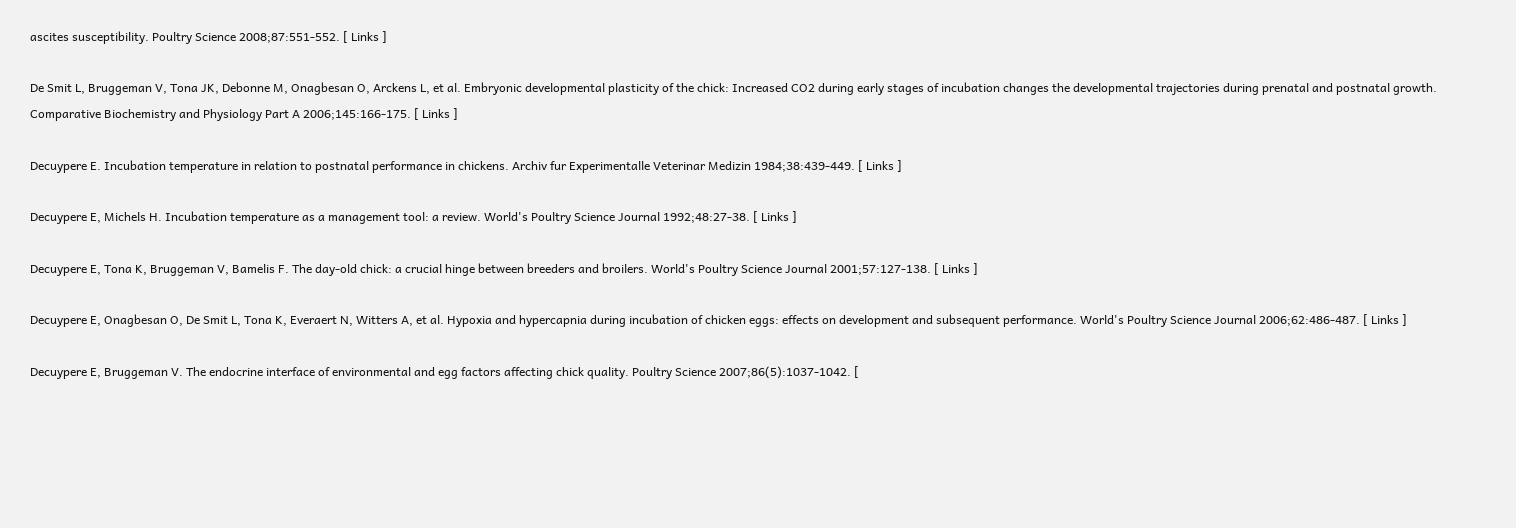ascites susceptibility. Poultry Science 2008;87:551-552. [ Links ]

De Smit L, Bruggeman V, Tona JK, Debonne M, Onagbesan O, Arckens L, et al. Embryonic developmental plasticity of the chick: Increased CO2 during early stages of incubation changes the developmental trajectories during prenatal and postnatal growth. Comparative Biochemistry and Physiology Part A 2006;145:166-175. [ Links ]

Decuypere E. Incubation temperature in relation to postnatal performance in chickens. Archiv fur Experimentalle Veterinar Medizin 1984;38:439-449. [ Links ]

Decuypere E, Michels H. Incubation temperature as a management tool: a review. World's Poultry Science Journal 1992;48:27-38. [ Links ]

Decuypere E, Tona K, Bruggeman V, Bamelis F. The day-old chick: a crucial hinge between breeders and broilers. World's Poultry Science Journal 2001;57:127-138. [ Links ]

Decuypere E, Onagbesan O, De Smit L, Tona K, Everaert N, Witters A, et al. Hypoxia and hypercapnia during incubation of chicken eggs: effects on development and subsequent performance. World's Poultry Science Journal 2006;62:486-487. [ Links ]

Decuypere E, Bruggeman V. The endocrine interface of environmental and egg factors affecting chick quality. Poultry Science 2007;86(5):1037-1042. [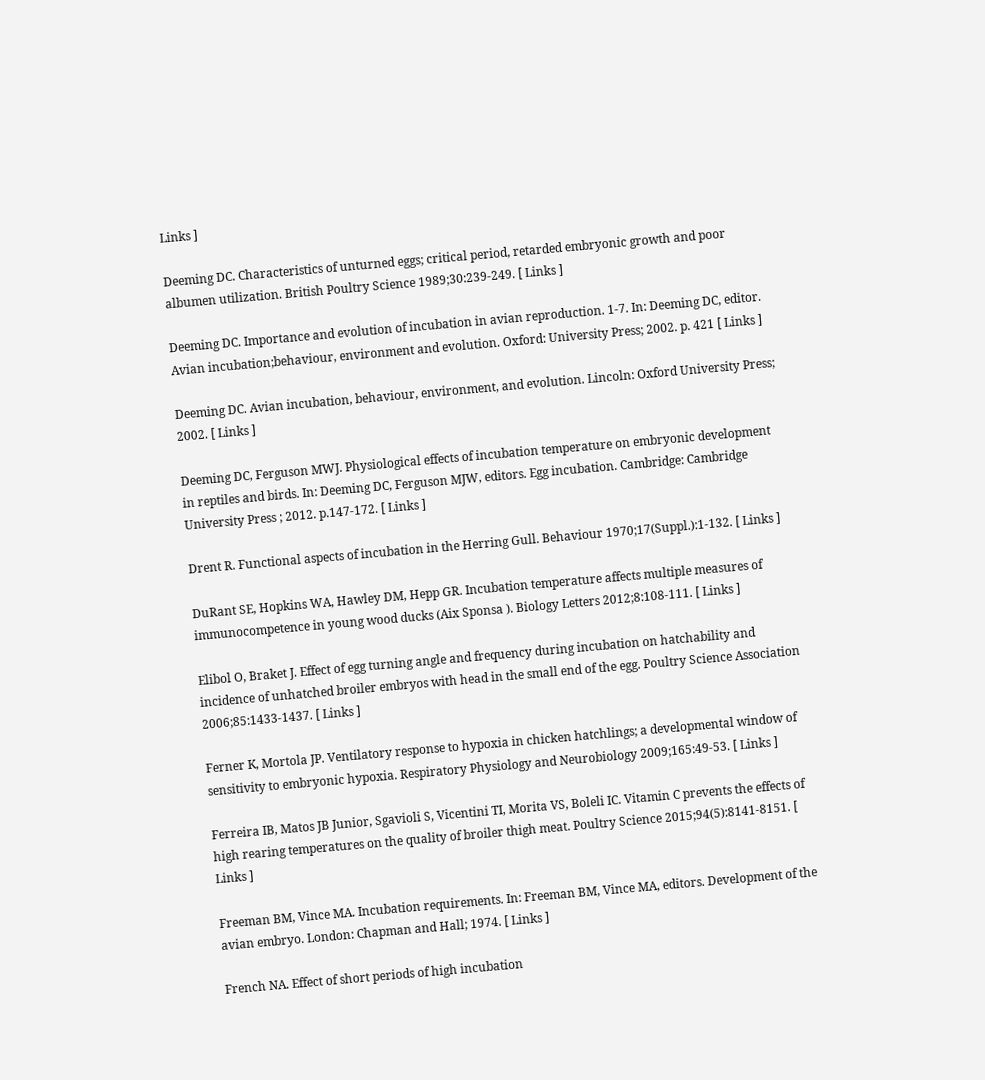Links ]

Deeming DC. Characteristics of unturned eggs; critical period, retarded embryonic growth and poor albumen utilization. British Poultry Science 1989;30:239-249. [ Links ]

Deeming DC. Importance and evolution of incubation in avian reproduction. 1-7. In: Deeming DC, editor. Avian incubation;behaviour, environment and evolution. Oxford: University Press; 2002. p. 421 [ Links ]

Deeming DC. Avian incubation, behaviour, environment, and evolution. Lincoln: Oxford University Press; 2002. [ Links ]

Deeming DC, Ferguson MWJ. Physiological effects of incubation temperature on embryonic development in reptiles and birds. In: Deeming DC, Ferguson MJW, editors. Egg incubation. Cambridge: Cambridge University Press ; 2012. p.147-172. [ Links ]

Drent R. Functional aspects of incubation in the Herring Gull. Behaviour 1970;17(Suppl.):1-132. [ Links ]

DuRant SE, Hopkins WA, Hawley DM, Hepp GR. Incubation temperature affects multiple measures of immunocompetence in young wood ducks (Aix Sponsa ). Biology Letters 2012;8:108-111. [ Links ]

Elibol O, Braket J. Effect of egg turning angle and frequency during incubation on hatchability and incidence of unhatched broiler embryos with head in the small end of the egg. Poultry Science Association 2006;85:1433-1437. [ Links ]

Ferner K, Mortola JP. Ventilatory response to hypoxia in chicken hatchlings; a developmental window of sensitivity to embryonic hypoxia. Respiratory Physiology and Neurobiology 2009;165:49-53. [ Links ]

Ferreira IB, Matos JB Junior, Sgavioli S, Vicentini TI, Morita VS, Boleli IC. Vitamin C prevents the effects of high rearing temperatures on the quality of broiler thigh meat. Poultry Science 2015;94(5):8141-8151. [ Links ]

Freeman BM, Vince MA. Incubation requirements. In: Freeman BM, Vince MA, editors. Development of the avian embryo. London: Chapman and Hall; 1974. [ Links ]

French NA. Effect of short periods of high incubation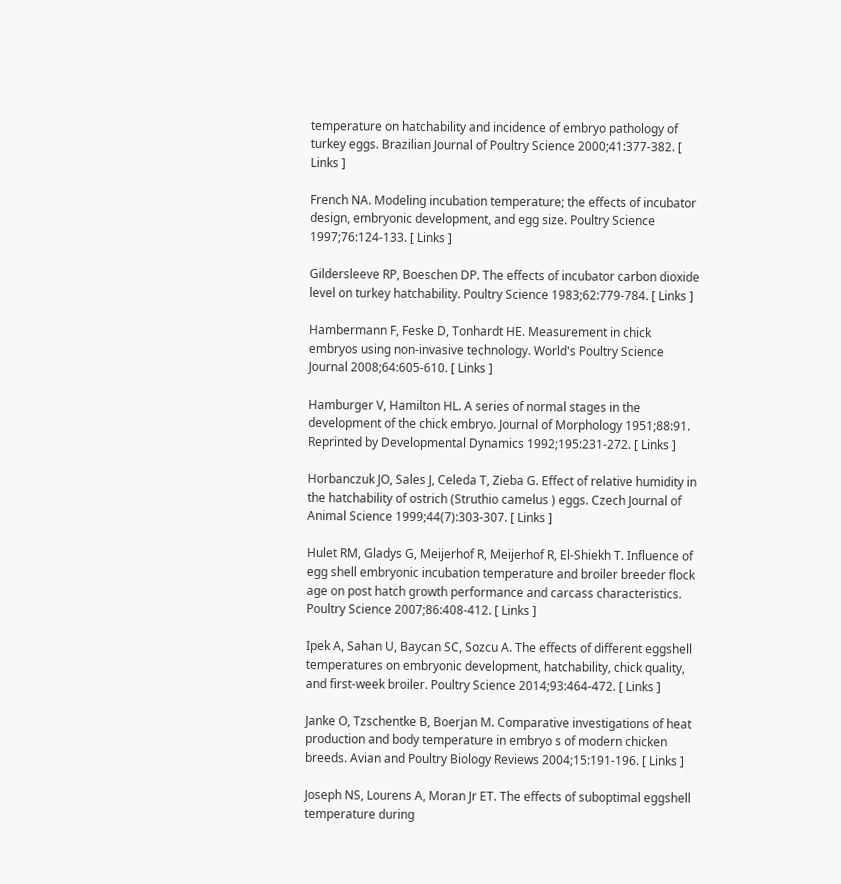temperature on hatchability and incidence of embryo pathology of turkey eggs. Brazilian Journal of Poultry Science 2000;41:377-382. [ Links ]

French NA. Modeling incubation temperature; the effects of incubator design, embryonic development, and egg size. Poultry Science 1997;76:124-133. [ Links ]

Gildersleeve RP, Boeschen DP. The effects of incubator carbon dioxide level on turkey hatchability. Poultry Science 1983;62:779-784. [ Links ]

Hambermann F, Feske D, Tonhardt HE. Measurement in chick embryos using non-invasive technology. World's Poultry Science Journal 2008;64:605-610. [ Links ]

Hamburger V, Hamilton HL. A series of normal stages in the development of the chick embryo. Journal of Morphology 1951;88:91. Reprinted by Developmental Dynamics 1992;195:231-272. [ Links ]

Horbanczuk JO, Sales J, Celeda T, Zieba G. Effect of relative humidity in the hatchability of ostrich (Struthio camelus ) eggs. Czech Journal of Animal Science 1999;44(7):303-307. [ Links ]

Hulet RM, Gladys G, Meijerhof R, Meijerhof R, El-Shiekh T. Influence of egg shell embryonic incubation temperature and broiler breeder flock age on post hatch growth performance and carcass characteristics. Poultry Science 2007;86:408-412. [ Links ]

Ipek A, Sahan U, Baycan SC, Sozcu A. The effects of different eggshell temperatures on embryonic development, hatchability, chick quality, and first-week broiler. Poultry Science 2014;93:464-472. [ Links ]

Janke O, Tzschentke B, Boerjan M. Comparative investigations of heat production and body temperature in embryo s of modern chicken breeds. Avian and Poultry Biology Reviews 2004;15:191-196. [ Links ]

Joseph NS, Lourens A, Moran Jr ET. The effects of suboptimal eggshell temperature during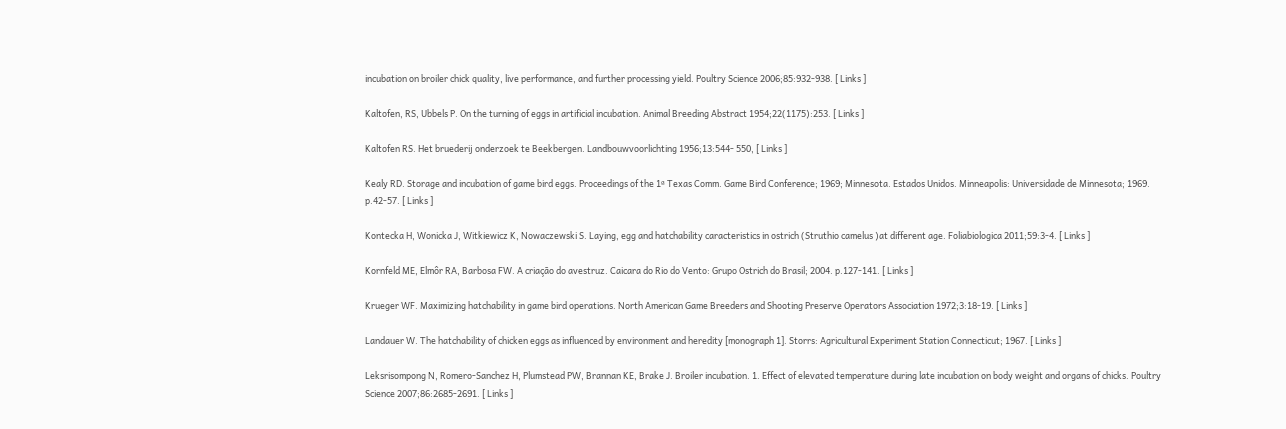incubation on broiler chick quality, live performance, and further processing yield. Poultry Science 2006;85:932-938. [ Links ]

Kaltofen, RS, Ubbels P. On the turning of eggs in artificial incubation. Animal Breeding Abstract 1954;22(1175):253. [ Links ]

Kaltofen RS. Het bruederij onderzoek te Beekbergen. Landbouwvoorlichting 1956;13:544- 550, [ Links ]

Kealy RD. Storage and incubation of game bird eggs. Proceedings of the 1ª Texas Comm. Game Bird Conference; 1969; Minnesota. Estados Unidos. Minneapolis: Universidade de Minnesota; 1969. p.42-57. [ Links ]

Kontecka H, Wonicka J, Witkiewicz K, Nowaczewski S. Laying, egg and hatchability caracteristics in ostrich (Struthio camelus )at different age. Foliabiologica 2011;59:3-4. [ Links ]

Kornfeld ME, Elmôr RA, Barbosa FW. A criação do avestruz. Caicara do Rio do Vento: Grupo Ostrich do Brasil; 2004. p.127-141. [ Links ]

Krueger WF. Maximizing hatchability in game bird operations. North American Game Breeders and Shooting Preserve Operators Association 1972;3:18-19. [ Links ]

Landauer W. The hatchability of chicken eggs as influenced by environment and heredity [monograph 1]. Storrs: Agricultural Experiment Station Connecticut; 1967. [ Links ]

Leksrisompong N, Romero-Sanchez H, Plumstead PW, Brannan KE, Brake J. Broiler incubation. 1. Effect of elevated temperature during late incubation on body weight and organs of chicks. Poultry Science 2007;86:2685-2691. [ Links ]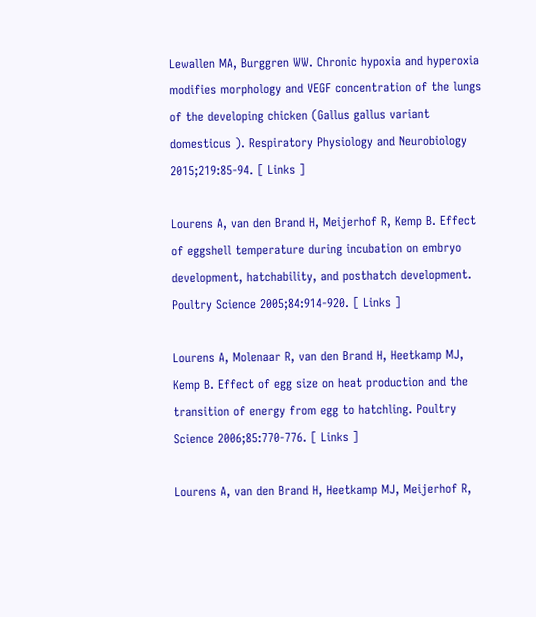Lewallen MA, Burggren WW. Chronic hypoxia and hyperoxia modifies morphology and VEGF concentration of the lungs of the developing chicken (Gallus gallus variant domesticus ). Respiratory Physiology and Neurobiology 2015;219:85-94. [ Links ]

Lourens A, van den Brand H, Meijerhof R, Kemp B. Effect of eggshell temperature during incubation on embryo development, hatchability, and posthatch development. Poultry Science 2005;84:914-920. [ Links ]

Lourens A, Molenaar R, van den Brand H, Heetkamp MJ, Kemp B. Effect of egg size on heat production and the transition of energy from egg to hatchling. Poultry Science 2006;85:770-776. [ Links ]

Lourens A, van den Brand H, Heetkamp MJ, Meijerhof R,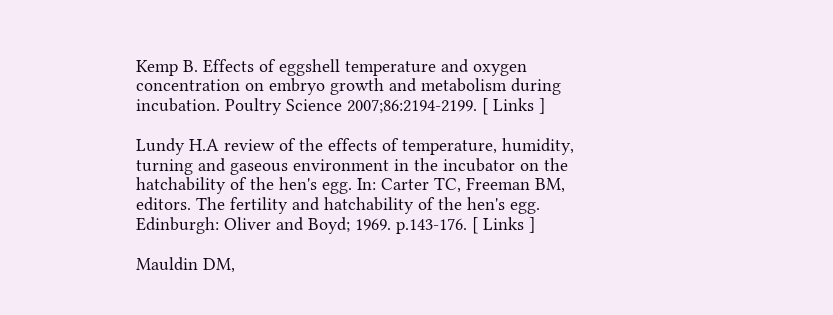Kemp B. Effects of eggshell temperature and oxygen concentration on embryo growth and metabolism during incubation. Poultry Science 2007;86:2194-2199. [ Links ]

Lundy H.A review of the effects of temperature, humidity, turning and gaseous environment in the incubator on the hatchability of the hen's egg. In: Carter TC, Freeman BM, editors. The fertility and hatchability of the hen's egg. Edinburgh: Oliver and Boyd; 1969. p.143-176. [ Links ]

Mauldin DM,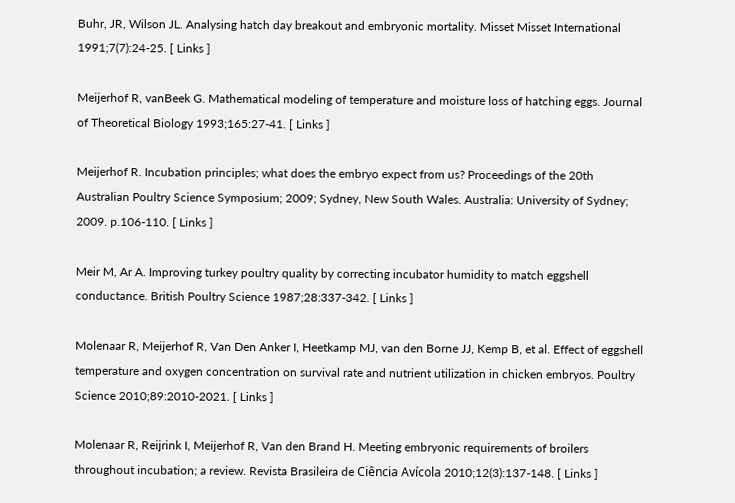Buhr, JR, Wilson JL. Analysing hatch day breakout and embryonic mortality. Misset Misset International 1991;7(7):24-25. [ Links ]

Meijerhof R, vanBeek G. Mathematical modeling of temperature and moisture loss of hatching eggs. Journal of Theoretical Biology 1993;165:27-41. [ Links ]

Meijerhof R. Incubation principles; what does the embryo expect from us? Proceedings of the 20th Australian Poultry Science Symposium; 2009; Sydney, New South Wales. Australia: University of Sydney; 2009. p.106-110. [ Links ]

Meir M, Ar A. Improving turkey poultry quality by correcting incubator humidity to match eggshell conductance. British Poultry Science 1987;28:337-342. [ Links ]

Molenaar R, Meijerhof R, Van Den Anker I, Heetkamp MJ, van den Borne JJ, Kemp B, et al. Effect of eggshell temperature and oxygen concentration on survival rate and nutrient utilization in chicken embryos. Poultry Science 2010;89:2010-2021. [ Links ]

Molenaar R, Reijrink I, Meijerhof R, Van den Brand H. Meeting embryonic requirements of broilers throughout incubation; a review. Revista Brasileira de Ciência Avícola 2010;12(3):137-148. [ Links ]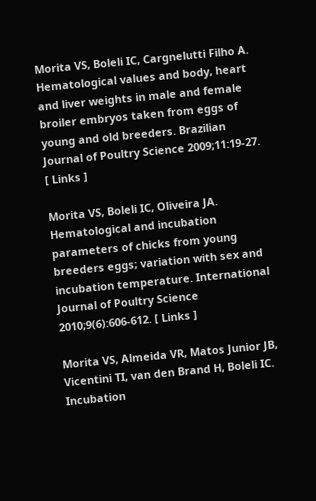Morita VS, Boleli IC, Cargnelutti Filho A. Hematological values and body, heart and liver weights in male and female broiler embryos taken from eggs of young and old breeders. Brazilian Journal of Poultry Science 2009;11:19-27. [ Links ]

Morita VS, Boleli IC, Oliveira JA. Hematological and incubation parameters of chicks from young breeders eggs; variation with sex and incubation temperature. International Journal of Poultry Science 2010;9(6):606-612. [ Links ]

Morita VS, Almeida VR, Matos Junior JB, Vicentini TI, van den Brand H, Boleli IC. Incubation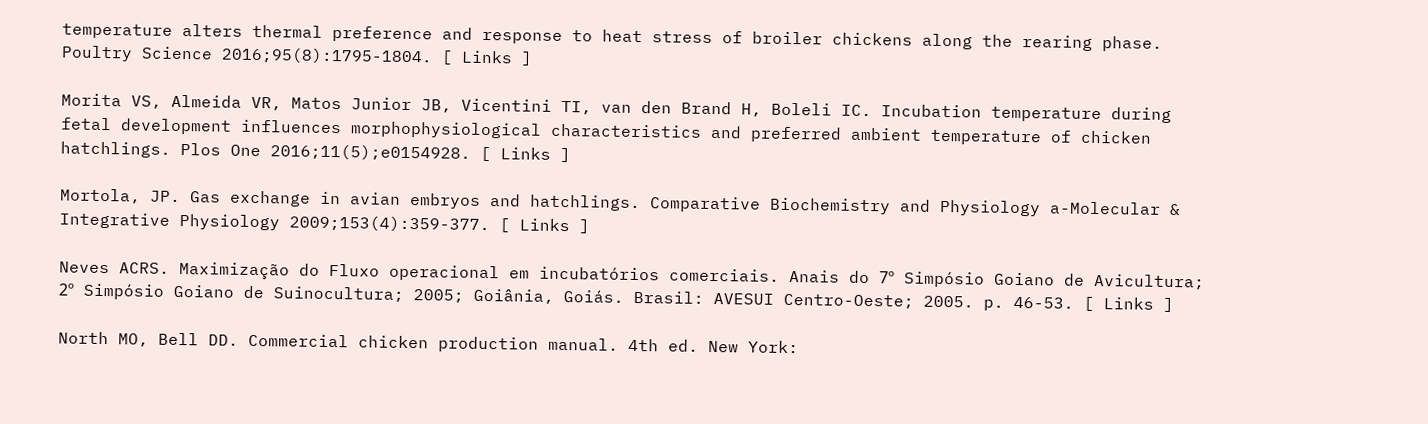temperature alters thermal preference and response to heat stress of broiler chickens along the rearing phase. Poultry Science 2016;95(8):1795-1804. [ Links ]

Morita VS, Almeida VR, Matos Junior JB, Vicentini TI, van den Brand H, Boleli IC. Incubation temperature during fetal development influences morphophysiological characteristics and preferred ambient temperature of chicken hatchlings. Plos One 2016;11(5);e0154928. [ Links ]

Mortola, JP. Gas exchange in avian embryos and hatchlings. Comparative Biochemistry and Physiology a-Molecular & Integrative Physiology 2009;153(4):359-377. [ Links ]

Neves ACRS. Maximização do Fluxo operacional em incubatórios comerciais. Anais do 7º Simpósio Goiano de Avicultura; 2º Simpósio Goiano de Suinocultura; 2005; Goiânia, Goiás. Brasil: AVESUI Centro-Oeste; 2005. p. 46-53. [ Links ]

North MO, Bell DD. Commercial chicken production manual. 4th ed. New York: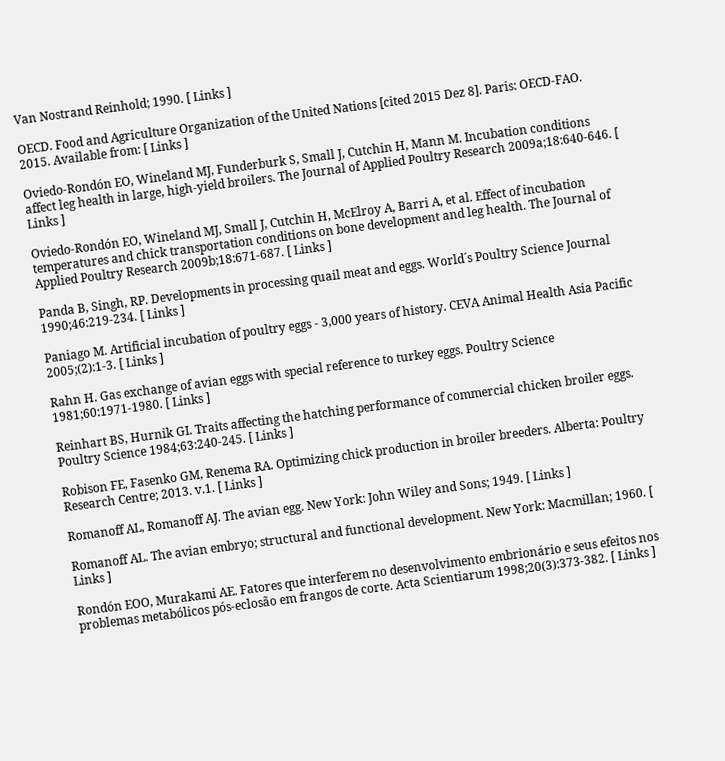Van Nostrand Reinhold; 1990. [ Links ]

OECD. Food and Agriculture Organization of the United Nations [cited 2015 Dez 8]. Paris: OECD-FAO. 2015. Available from: [ Links ]

Oviedo-Rondón EO, Wineland MJ, Funderburk S, Small J, Cutchin H, Mann M. Incubation conditions affect leg health in large, high-yield broilers. The Journal of Applied Poultry Research 2009a;18:640-646. [ Links ]

Oviedo-Rondón EO, Wineland MJ, Small J, Cutchin H, McElroy A, Barri A, et al. Effect of incubation temperatures and chick transportation conditions on bone development and leg health. The Journal of Applied Poultry Research 2009b;18:671-687. [ Links ]

Panda B, Singh, RP. Developments in processing quail meat and eggs. World´s Poultry Science Journal 1990;46:219-234. [ Links ]

Paniago M. Artificial incubation of poultry eggs - 3,000 years of history. CEVA Animal Health Asia Pacific 2005;(2):1-3. [ Links ]

Rahn H. Gas exchange of avian eggs with special reference to turkey eggs. Poultry Science 1981;60:1971-1980. [ Links ]

Reinhart BS, Hurnik GI. Traits affecting the hatching performance of commercial chicken broiler eggs. Poultry Science 1984;63:240-245. [ Links ]

Robison FE, Fasenko GM, Renema RA. Optimizing chick production in broiler breeders. Alberta: Poultry Research Centre; 2013. v.1. [ Links ]

Romanoff AL, Romanoff AJ. The avian egg. New York: John Wiley and Sons; 1949. [ Links ]

Romanoff AL. The avian embryo; structural and functional development. New York: Macmillan; 1960. [ Links ]

Rondón EOO, Murakami AE. Fatores que interferem no desenvolvimento embrionário e seus efeitos nos problemas metabólicos pós-eclosão em frangos de corte. Acta Scientiarum 1998;20(3):373-382. [ Links ]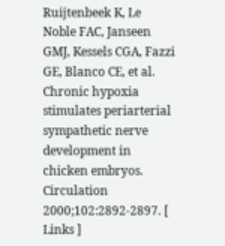Ruijtenbeek K, Le Noble FAC, Janseen GMJ, Kessels CGA, Fazzi GE, Blanco CE, et al. Chronic hypoxia stimulates periarterial sympathetic nerve development in chicken embryos. Circulation 2000;102:2892-2897. [ Links ]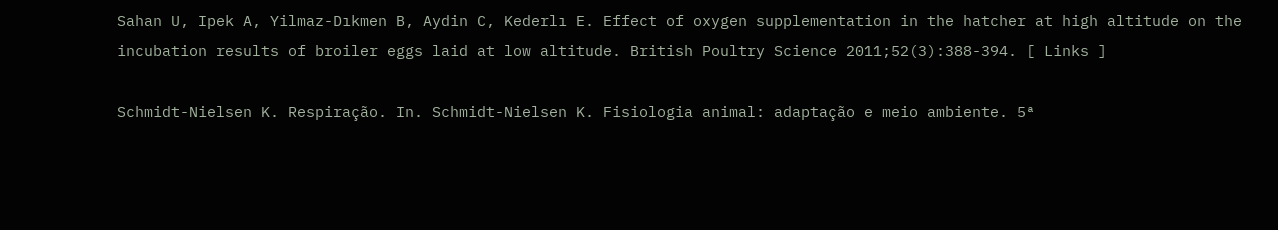Sahan U, Ipek A, Yilmaz-Dıkmen B, Aydin C, Kederlı E. Effect of oxygen supplementation in the hatcher at high altitude on the incubation results of broiler eggs laid at low altitude. British Poultry Science 2011;52(3):388-394. [ Links ]

Schmidt-Nielsen K. Respiração. In. Schmidt-Nielsen K. Fisiologia animal: adaptação e meio ambiente. 5ª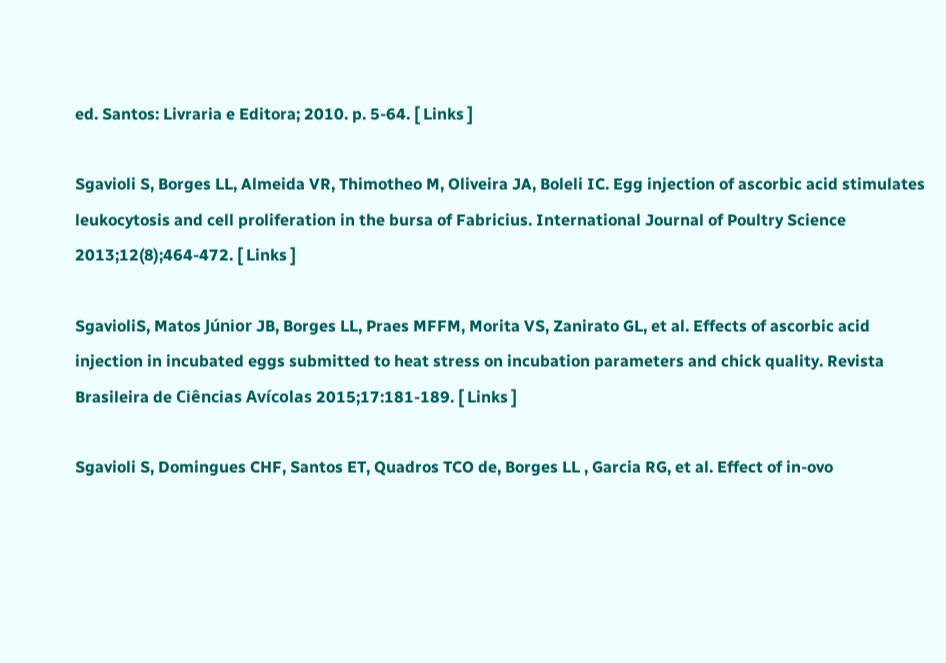ed. Santos: Livraria e Editora; 2010. p. 5-64. [ Links ]

Sgavioli S, Borges LL, Almeida VR, Thimotheo M, Oliveira JA, Boleli IC. Egg injection of ascorbic acid stimulates leukocytosis and cell proliferation in the bursa of Fabricius. International Journal of Poultry Science 2013;12(8);464-472. [ Links ]

SgavioliS, Matos Júnior JB, Borges LL, Praes MFFM, Morita VS, Zanirato GL, et al. Effects of ascorbic acid injection in incubated eggs submitted to heat stress on incubation parameters and chick quality. Revista Brasileira de Ciências Avícolas 2015;17:181-189. [ Links ]

Sgavioli S, Domingues CHF, Santos ET, Quadros TCO de, Borges LL , Garcia RG, et al. Effect of in-ovo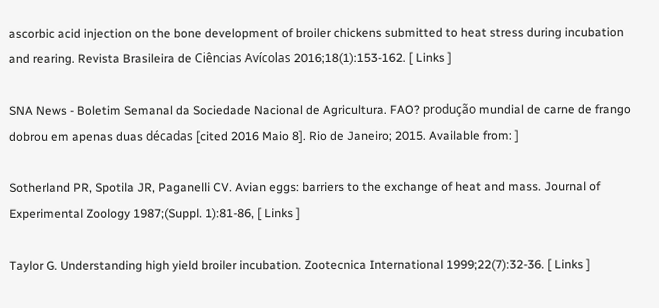ascorbic acid injection on the bone development of broiler chickens submitted to heat stress during incubation and rearing. Revista Brasileira de Ciências Avícolas 2016;18(1):153-162. [ Links ]

SNA News - Boletim Semanal da Sociedade Nacional de Agricultura. FAO? produção mundial de carne de frango dobrou em apenas duas décadas [cited 2016 Maio 8]. Rio de Janeiro; 2015. Available from: ]

Sotherland PR, Spotila JR, Paganelli CV. Avian eggs: barriers to the exchange of heat and mass. Journal of Experimental Zoology 1987;(Suppl. 1):81-86, [ Links ]

Taylor G. Understanding high yield broiler incubation. Zootecnica International 1999;22(7):32-36. [ Links ]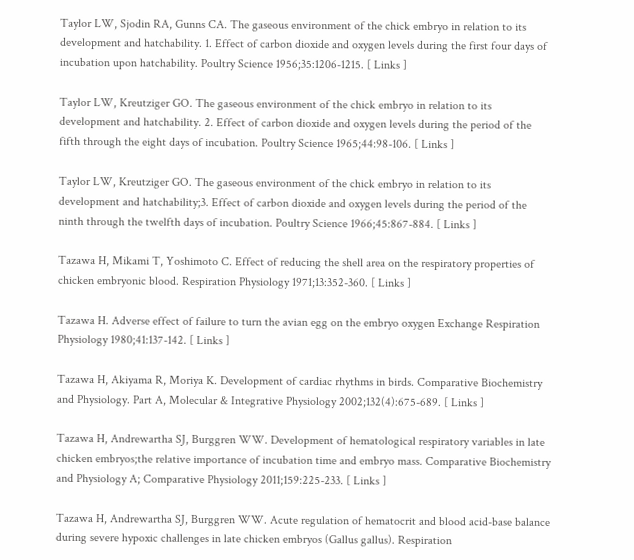Taylor LW, Sjodin RA, Gunns CA. The gaseous environment of the chick embryo in relation to its development and hatchability. 1. Effect of carbon dioxide and oxygen levels during the first four days of incubation upon hatchability. Poultry Science 1956;35:1206-1215. [ Links ]

Taylor LW, Kreutziger GO. The gaseous environment of the chick embryo in relation to its development and hatchability. 2. Effect of carbon dioxide and oxygen levels during the period of the fifth through the eight days of incubation. Poultry Science 1965;44:98-106. [ Links ]

Taylor LW, Kreutziger GO. The gaseous environment of the chick embryo in relation to its development and hatchability;3. Effect of carbon dioxide and oxygen levels during the period of the ninth through the twelfth days of incubation. Poultry Science 1966;45:867-884. [ Links ]

Tazawa H, Mikami T, Yoshimoto C. Effect of reducing the shell area on the respiratory properties of chicken embryonic blood. Respiration Physiology 1971;13:352-360. [ Links ]

Tazawa H. Adverse effect of failure to turn the avian egg on the embryo oxygen Exchange Respiration Physiology 1980;41:137-142. [ Links ]

Tazawa H, Akiyama R, Moriya K. Development of cardiac rhythms in birds. Comparative Biochemistry and Physiology. Part A, Molecular & Integrative Physiology 2002;132(4):675-689. [ Links ]

Tazawa H, Andrewartha SJ, Burggren WW. Development of hematological respiratory variables in late chicken embryos;the relative importance of incubation time and embryo mass. Comparative Biochemistry and Physiology A; Comparative Physiology 2011;159:225-233. [ Links ]

Tazawa H, Andrewartha SJ, Burggren WW. Acute regulation of hematocrit and blood acid-base balance during severe hypoxic challenges in late chicken embryos (Gallus gallus). Respiration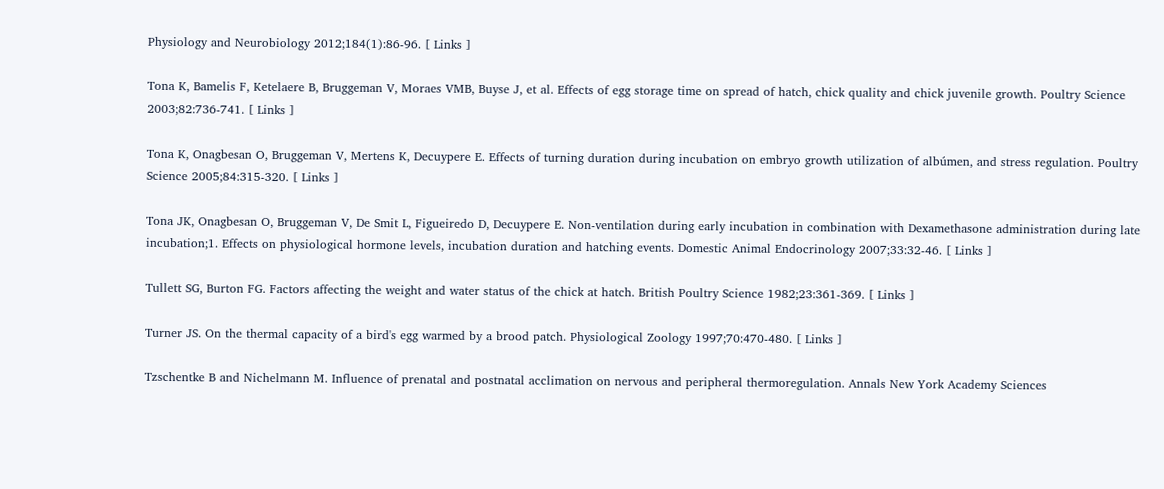Physiology and Neurobiology 2012;184(1):86-96. [ Links ]

Tona K, Bamelis F, Ketelaere B, Bruggeman V, Moraes VMB, Buyse J, et al. Effects of egg storage time on spread of hatch, chick quality and chick juvenile growth. Poultry Science 2003;82:736-741. [ Links ]

Tona K, Onagbesan O, Bruggeman V, Mertens K, Decuypere E. Effects of turning duration during incubation on embryo growth utilization of albúmen, and stress regulation. Poultry Science 2005;84:315-320. [ Links ]

Tona JK, Onagbesan O, Bruggeman V, De Smit L, Figueiredo D, Decuypere E. Non-ventilation during early incubation in combination with Dexamethasone administration during late incubation;1. Effects on physiological hormone levels, incubation duration and hatching events. Domestic Animal Endocrinology 2007;33:32-46. [ Links ]

Tullett SG, Burton FG. Factors affecting the weight and water status of the chick at hatch. British Poultry Science 1982;23:361-369. [ Links ]

Turner JS. On the thermal capacity of a bird's egg warmed by a brood patch. Physiological Zoology 1997;70:470-480. [ Links ]

Tzschentke B and Nichelmann M. Influence of prenatal and postnatal acclimation on nervous and peripheral thermoregulation. Annals New York Academy Sciences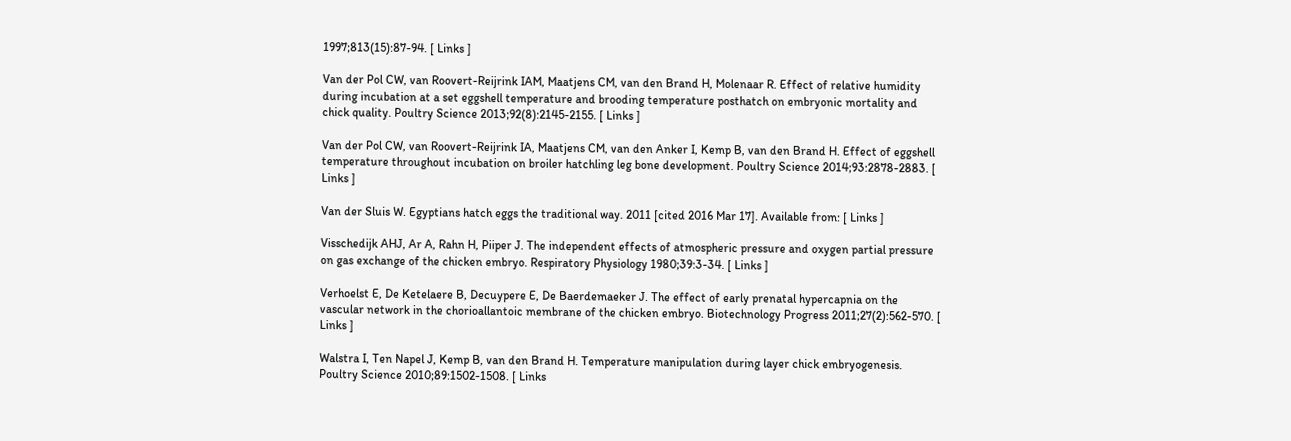1997;813(15):87-94. [ Links ]

Van der Pol CW, van Roovert-Reijrink IAM, Maatjens CM, van den Brand H, Molenaar R. Effect of relative humidity during incubation at a set eggshell temperature and brooding temperature posthatch on embryonic mortality and chick quality. Poultry Science 2013;92(8):2145-2155. [ Links ]

Van der Pol CW, van Roovert-Reijrink IA, Maatjens CM, van den Anker I, Kemp B, van den Brand H. Effect of eggshell temperature throughout incubation on broiler hatchling leg bone development. Poultry Science 2014;93:2878-2883. [ Links ]

Van der Sluis W. Egyptians hatch eggs the traditional way. 2011 [cited 2016 Mar 17]. Available from: [ Links ]

Visschedijk AHJ, Ar A, Rahn H, Piiper J. The independent effects of atmospheric pressure and oxygen partial pressure on gas exchange of the chicken embryo. Respiratory Physiology 1980;39:3-34. [ Links ]

Verhoelst E, De Ketelaere B, Decuypere E, De Baerdemaeker J. The effect of early prenatal hypercapnia on the vascular network in the chorioallantoic membrane of the chicken embryo. Biotechnology Progress 2011;27(2):562-570. [ Links ]

Walstra I, Ten Napel J, Kemp B, van den Brand H. Temperature manipulation during layer chick embryogenesis. Poultry Science 2010;89:1502-1508. [ Links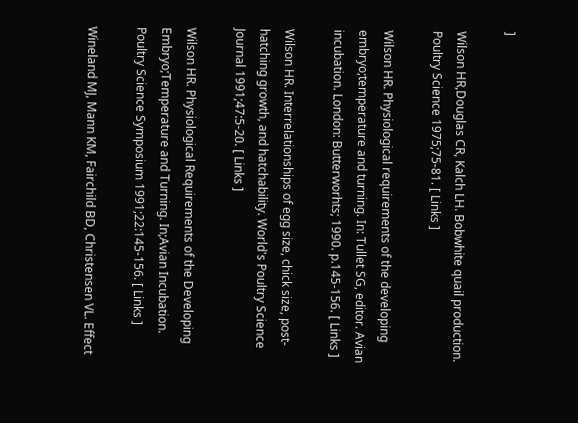]

Wilson HR,Douglas CR, Kalch LH. Bobwhite quail production. Poultry Science 1975;75-81. [ Links ]

Wilson HR. Physiological requirements of the developing embryo;temperature and turning. In: Tullet SG, editor. Avian incubation. London: Butterworhts; 1990. p.145-156. [ Links ]

Wilson HR. Interrelationships of egg size, chick size, post-hatching growth, and hatchability. World's Poultry Science Journal 1991;47:5-20. [ Links ]

Wilson HR. Physiological Requirements of the Developing Embryo;Temperature and Turning. In;Avian Incubation. Poultry Science Symposium 1991;22:145-156. [ Links ]

Wineland MJ, Mann KM, Fairchild BD, Christensen VL. Effect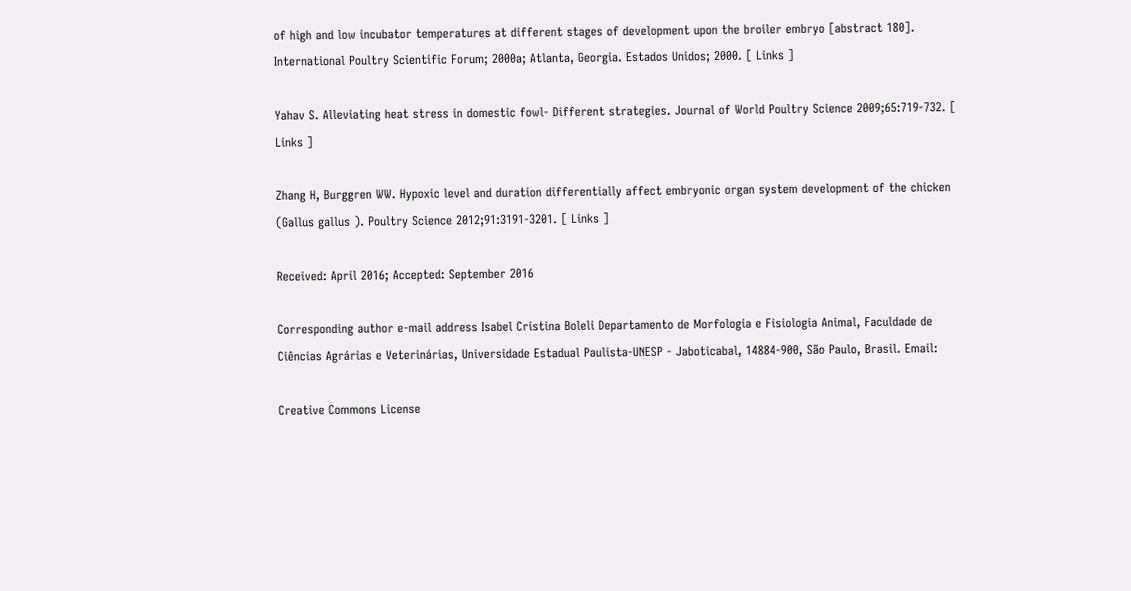of high and low incubator temperatures at different stages of development upon the broiler embryo [abstract 180]. International Poultry Scientific Forum; 2000a; Atlanta, Georgia. Estados Unidos; 2000. [ Links ]

Yahav S. Alleviating heat stress in domestic fowl- Different strategies. Journal of World Poultry Science 2009;65:719-732. [ Links ]

Zhang H, Burggren WW. Hypoxic level and duration differentially affect embryonic organ system development of the chicken (Gallus gallus ). Poultry Science 2012;91:3191-3201. [ Links ]

Received: April 2016; Accepted: September 2016

Corresponding author e-mail address Isabel Cristina Boleli Departamento de Morfologia e Fisiologia Animal, Faculdade de Ciências Agrárias e Veterinárias, Universidade Estadual Paulista-UNESP - Jaboticabal, 14884-900, São Paulo, Brasil. Email:

Creative Commons License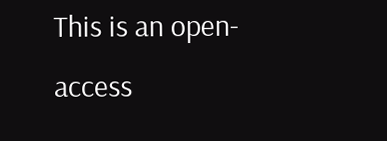This is an open-access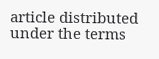article distributed under the terms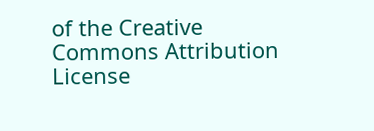of the Creative Commons Attribution License